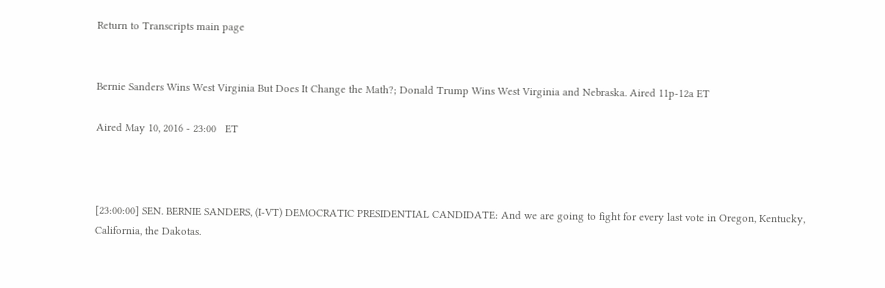Return to Transcripts main page


Bernie Sanders Wins West Virginia But Does It Change the Math?; Donald Trump Wins West Virginia and Nebraska. Aired 11p-12a ET

Aired May 10, 2016 - 23:00   ET



[23:00:00] SEN. BERNIE SANDERS, (I-VT) DEMOCRATIC PRESIDENTIAL CANDIDATE: And we are going to fight for every last vote in Oregon, Kentucky, California, the Dakotas.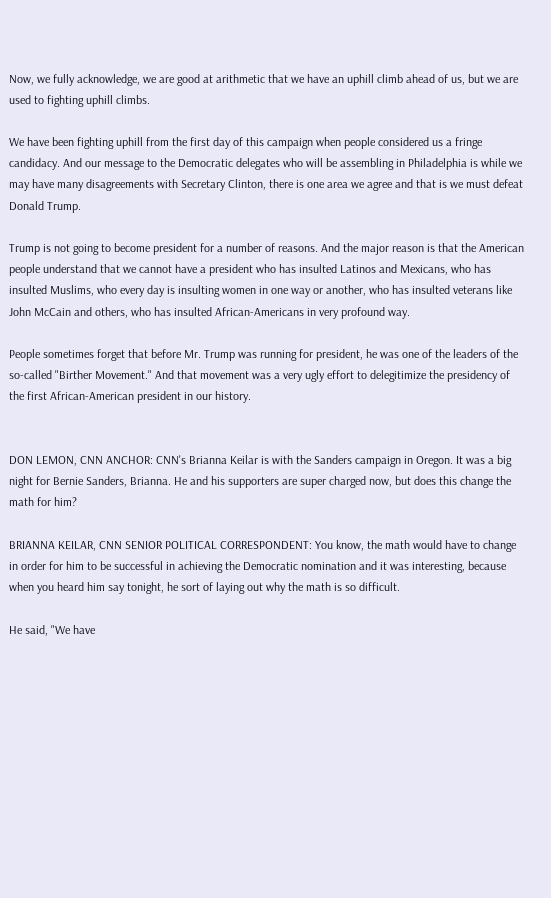Now, we fully acknowledge, we are good at arithmetic that we have an uphill climb ahead of us, but we are used to fighting uphill climbs.

We have been fighting uphill from the first day of this campaign when people considered us a fringe candidacy. And our message to the Democratic delegates who will be assembling in Philadelphia is while we may have many disagreements with Secretary Clinton, there is one area we agree and that is we must defeat Donald Trump.

Trump is not going to become president for a number of reasons. And the major reason is that the American people understand that we cannot have a president who has insulted Latinos and Mexicans, who has insulted Muslims, who every day is insulting women in one way or another, who has insulted veterans like John McCain and others, who has insulted African-Americans in very profound way.

People sometimes forget that before Mr. Trump was running for president, he was one of the leaders of the so-called "Birther Movement." And that movement was a very ugly effort to delegitimize the presidency of the first African-American president in our history.


DON LEMON, CNN ANCHOR: CNN's Brianna Keilar is with the Sanders campaign in Oregon. It was a big night for Bernie Sanders, Brianna. He and his supporters are super charged now, but does this change the math for him?

BRIANNA KEILAR, CNN SENIOR POLITICAL CORRESPONDENT: You know, the math would have to change in order for him to be successful in achieving the Democratic nomination and it was interesting, because when you heard him say tonight, he sort of laying out why the math is so difficult.

He said, "We have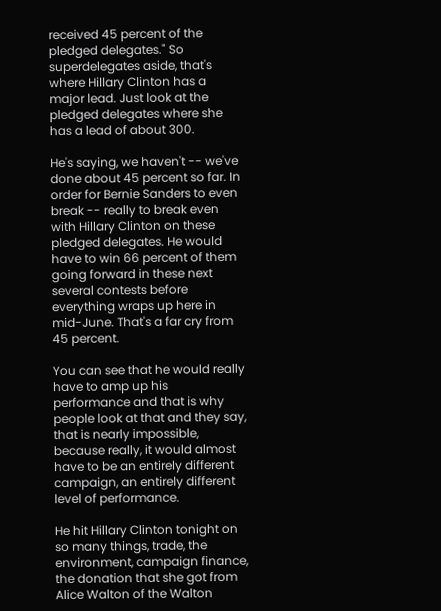received 45 percent of the pledged delegates." So superdelegates aside, that's where Hillary Clinton has a major lead. Just look at the pledged delegates where she has a lead of about 300.

He's saying, we haven't -- we've done about 45 percent so far. In order for Bernie Sanders to even break -- really to break even with Hillary Clinton on these pledged delegates. He would have to win 66 percent of them going forward in these next several contests before everything wraps up here in mid-June. That's a far cry from 45 percent.

You can see that he would really have to amp up his performance and that is why people look at that and they say, that is nearly impossible, because really, it would almost have to be an entirely different campaign, an entirely different level of performance.

He hit Hillary Clinton tonight on so many things, trade, the environment, campaign finance, the donation that she got from Alice Walton of the Walton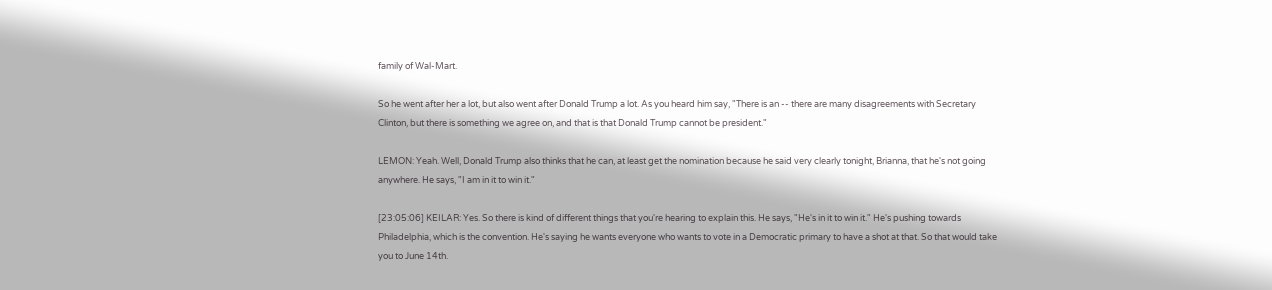family of Wal-Mart.

So he went after her a lot, but also went after Donald Trump a lot. As you heard him say, "There is an -- there are many disagreements with Secretary Clinton, but there is something we agree on, and that is that Donald Trump cannot be president."

LEMON: Yeah. Well, Donald Trump also thinks that he can, at least get the nomination because he said very clearly tonight, Brianna, that he's not going anywhere. He says, "I am in it to win it."

[23:05:06] KEILAR: Yes. So there is kind of different things that you're hearing to explain this. He says, "He's in it to win it." He's pushing towards Philadelphia, which is the convention. He's saying he wants everyone who wants to vote in a Democratic primary to have a shot at that. So that would take you to June 14th.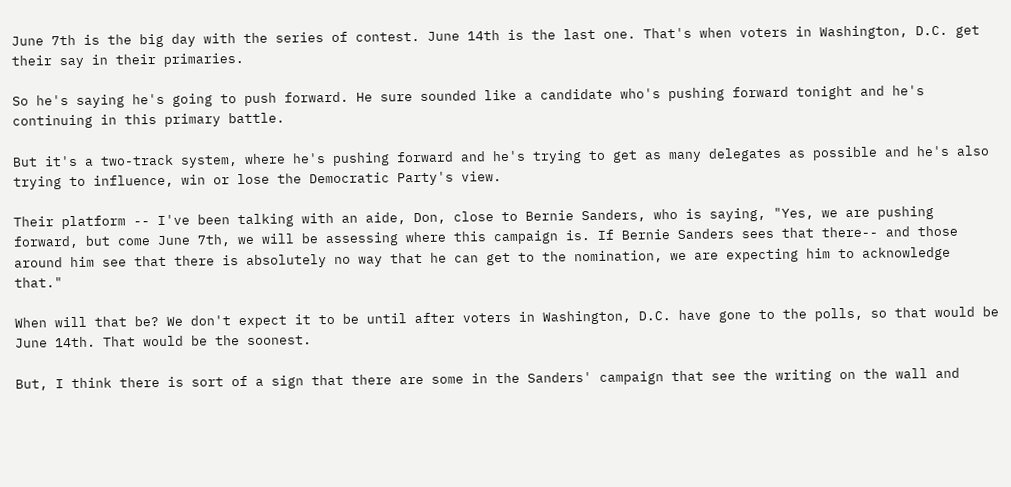June 7th is the big day with the series of contest. June 14th is the last one. That's when voters in Washington, D.C. get their say in their primaries.

So he's saying he's going to push forward. He sure sounded like a candidate who's pushing forward tonight and he's continuing in this primary battle.

But it's a two-track system, where he's pushing forward and he's trying to get as many delegates as possible and he's also trying to influence, win or lose the Democratic Party's view.

Their platform -- I've been talking with an aide, Don, close to Bernie Sanders, who is saying, "Yes, we are pushing forward, but come June 7th, we will be assessing where this campaign is. If Bernie Sanders sees that there-- and those around him see that there is absolutely no way that he can get to the nomination, we are expecting him to acknowledge that."

When will that be? We don't expect it to be until after voters in Washington, D.C. have gone to the polls, so that would be June 14th. That would be the soonest.

But, I think there is sort of a sign that there are some in the Sanders' campaign that see the writing on the wall and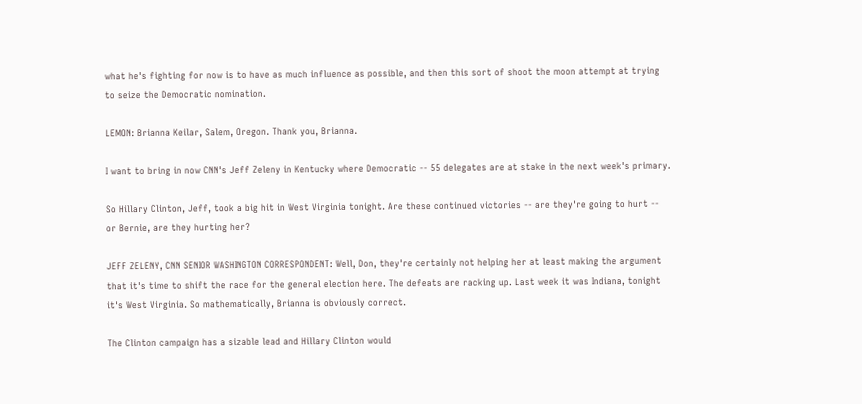what he's fighting for now is to have as much influence as possible, and then this sort of shoot the moon attempt at trying to seize the Democratic nomination.

LEMON: Brianna Keilar, Salem, Oregon. Thank you, Brianna.

I want to bring in now CNN's Jeff Zeleny in Kentucky where Democratic -- 55 delegates are at stake in the next week's primary.

So Hillary Clinton, Jeff, took a big hit in West Virginia tonight. Are these continued victories -- are they're going to hurt -- or Bernie, are they hurting her?

JEFF ZELENY, CNN SENIOR WASHINGTON CORRESPONDENT: Well, Don, they're certainly not helping her at least making the argument that it's time to shift the race for the general election here. The defeats are racking up. Last week it was Indiana, tonight it's West Virginia. So mathematically, Brianna is obviously correct.

The Clinton campaign has a sizable lead and Hillary Clinton would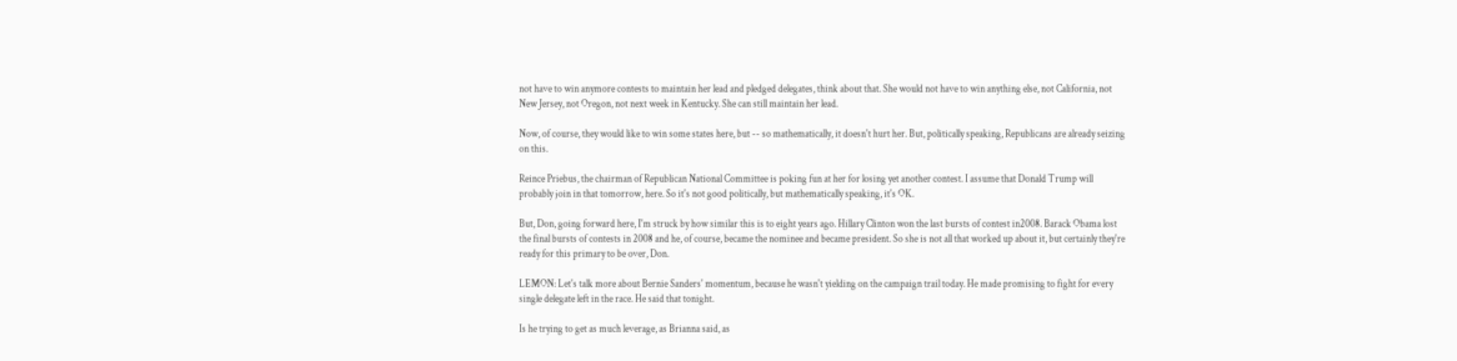not have to win anymore contests to maintain her lead and pledged delegates, think about that. She would not have to win anything else, not California, not New Jersey, not Oregon, not next week in Kentucky. She can still maintain her lead.

Now, of course, they would like to win some states here, but -- so mathematically, it doesn't hurt her. But, politically speaking, Republicans are already seizing on this.

Reince Priebus, the chairman of Republican National Committee is poking fun at her for losing yet another contest. I assume that Donald Trump will probably join in that tomorrow, here. So it's not good politically, but mathematically speaking, it's OK.

But, Don, going forward here, I'm struck by how similar this is to eight years ago. Hillary Clinton won the last bursts of contest in2008. Barack Obama lost the final bursts of contests in 2008 and he, of course, became the nominee and became president. So she is not all that worked up about it, but certainly they're ready for this primary to be over, Don.

LEMON: Let's talk more about Bernie Sanders' momentum, because he wasn't yielding on the campaign trail today. He made promising to fight for every single delegate left in the race. He said that tonight.

Is he trying to get as much leverage, as Brianna said, as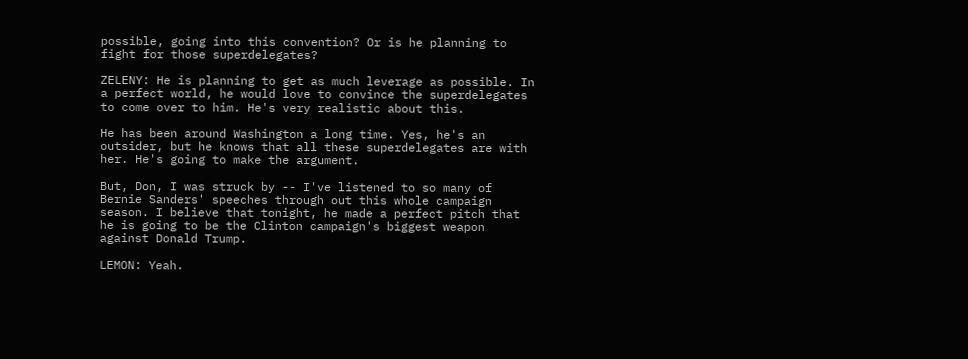possible, going into this convention? Or is he planning to fight for those superdelegates?

ZELENY: He is planning to get as much leverage as possible. In a perfect world, he would love to convince the superdelegates to come over to him. He's very realistic about this.

He has been around Washington a long time. Yes, he's an outsider, but he knows that all these superdelegates are with her. He's going to make the argument.

But, Don, I was struck by -- I've listened to so many of Bernie Sanders' speeches through out this whole campaign season. I believe that tonight, he made a perfect pitch that he is going to be the Clinton campaign's biggest weapon against Donald Trump.

LEMON: Yeah.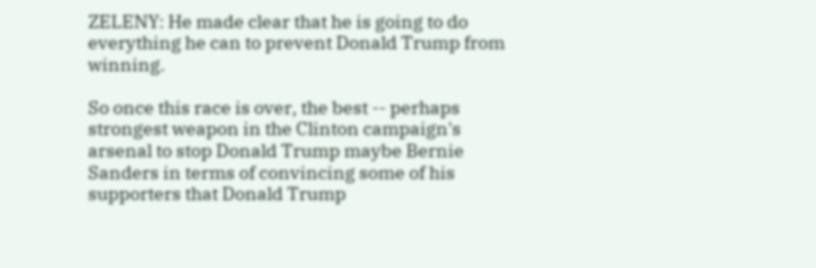ZELENY: He made clear that he is going to do everything he can to prevent Donald Trump from winning.

So once this race is over, the best -- perhaps strongest weapon in the Clinton campaign's arsenal to stop Donald Trump maybe Bernie Sanders in terms of convincing some of his supporters that Donald Trump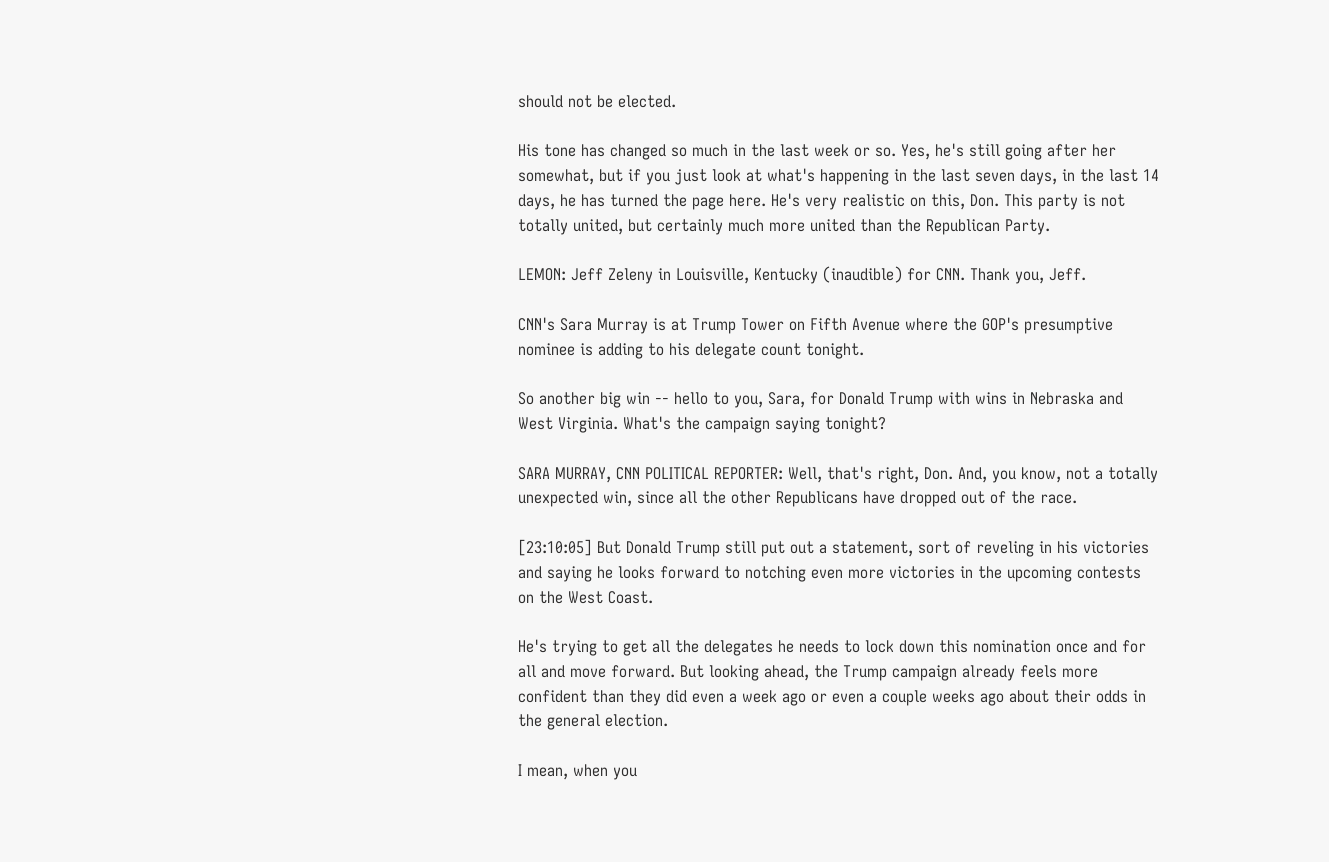should not be elected.

His tone has changed so much in the last week or so. Yes, he's still going after her somewhat, but if you just look at what's happening in the last seven days, in the last 14 days, he has turned the page here. He's very realistic on this, Don. This party is not totally united, but certainly much more united than the Republican Party.

LEMON: Jeff Zeleny in Louisville, Kentucky (inaudible) for CNN. Thank you, Jeff.

CNN's Sara Murray is at Trump Tower on Fifth Avenue where the GOP's presumptive nominee is adding to his delegate count tonight.

So another big win -- hello to you, Sara, for Donald Trump with wins in Nebraska and West Virginia. What's the campaign saying tonight?

SARA MURRAY, CNN POLITICAL REPORTER: Well, that's right, Don. And, you know, not a totally unexpected win, since all the other Republicans have dropped out of the race.

[23:10:05] But Donald Trump still put out a statement, sort of reveling in his victories and saying he looks forward to notching even more victories in the upcoming contests on the West Coast.

He's trying to get all the delegates he needs to lock down this nomination once and for all and move forward. But looking ahead, the Trump campaign already feels more confident than they did even a week ago or even a couple weeks ago about their odds in the general election.

I mean, when you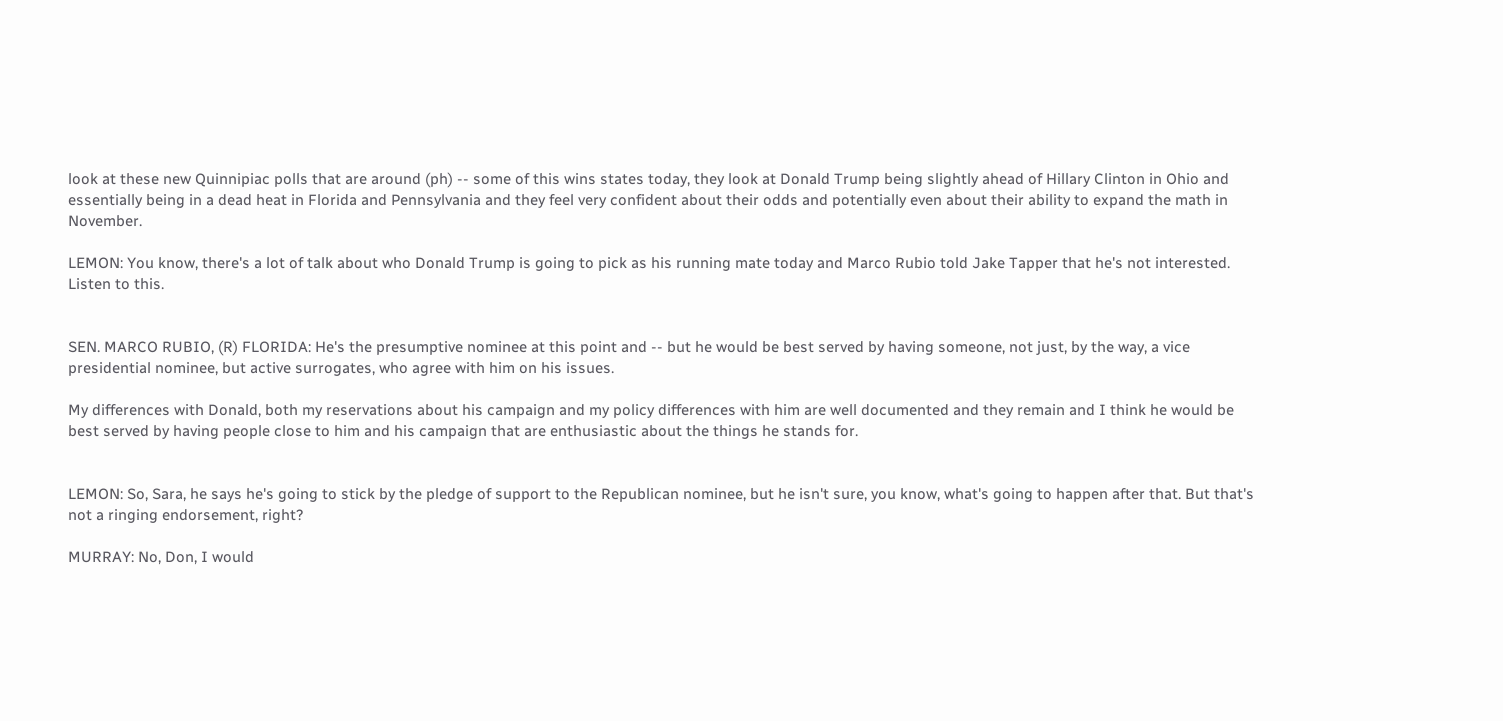look at these new Quinnipiac polls that are around (ph) -- some of this wins states today, they look at Donald Trump being slightly ahead of Hillary Clinton in Ohio and essentially being in a dead heat in Florida and Pennsylvania and they feel very confident about their odds and potentially even about their ability to expand the math in November.

LEMON: You know, there's a lot of talk about who Donald Trump is going to pick as his running mate today and Marco Rubio told Jake Tapper that he's not interested. Listen to this.


SEN. MARCO RUBIO, (R) FLORIDA: He's the presumptive nominee at this point and -- but he would be best served by having someone, not just, by the way, a vice presidential nominee, but active surrogates, who agree with him on his issues.

My differences with Donald, both my reservations about his campaign and my policy differences with him are well documented and they remain and I think he would be best served by having people close to him and his campaign that are enthusiastic about the things he stands for.


LEMON: So, Sara, he says he's going to stick by the pledge of support to the Republican nominee, but he isn't sure, you know, what's going to happen after that. But that's not a ringing endorsement, right?

MURRAY: No, Don, I would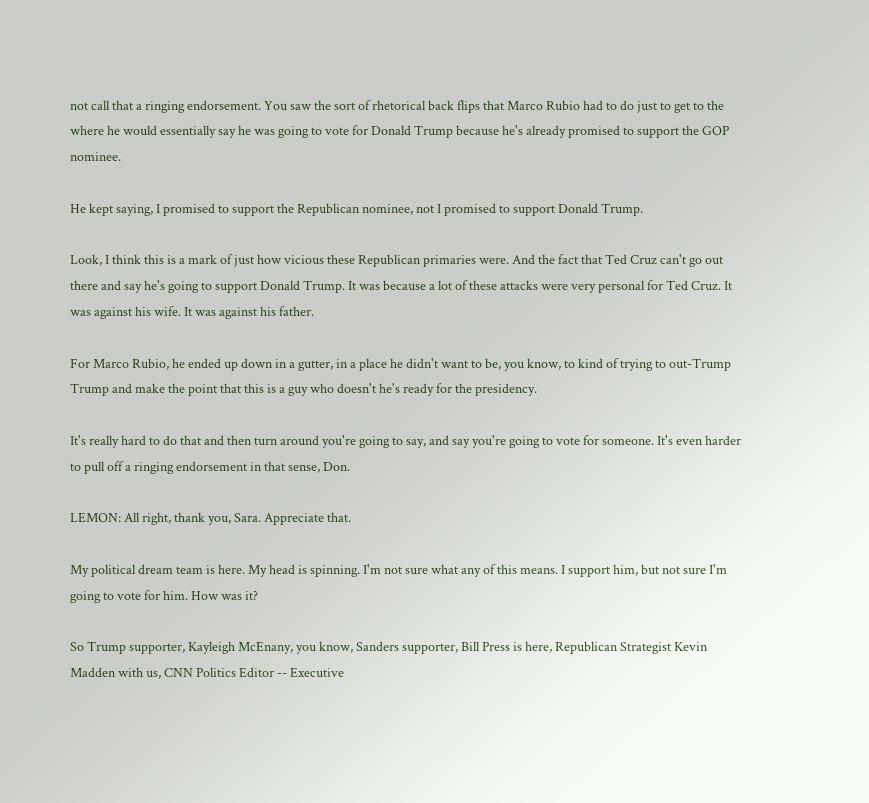not call that a ringing endorsement. You saw the sort of rhetorical back flips that Marco Rubio had to do just to get to the where he would essentially say he was going to vote for Donald Trump because he's already promised to support the GOP nominee.

He kept saying, I promised to support the Republican nominee, not I promised to support Donald Trump.

Look, I think this is a mark of just how vicious these Republican primaries were. And the fact that Ted Cruz can't go out there and say he's going to support Donald Trump. It was because a lot of these attacks were very personal for Ted Cruz. It was against his wife. It was against his father.

For Marco Rubio, he ended up down in a gutter, in a place he didn't want to be, you know, to kind of trying to out-Trump Trump and make the point that this is a guy who doesn't he's ready for the presidency.

It's really hard to do that and then turn around you're going to say, and say you're going to vote for someone. It's even harder to pull off a ringing endorsement in that sense, Don.

LEMON: All right, thank you, Sara. Appreciate that.

My political dream team is here. My head is spinning. I'm not sure what any of this means. I support him, but not sure I'm going to vote for him. How was it?

So Trump supporter, Kayleigh McEnany, you know, Sanders supporter, Bill Press is here, Republican Strategist Kevin Madden with us, CNN Politics Editor -- Executive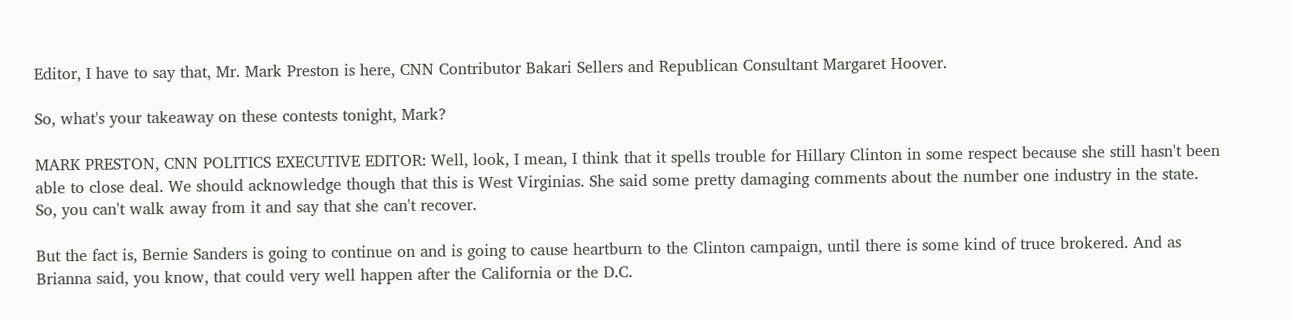Editor, I have to say that, Mr. Mark Preston is here, CNN Contributor Bakari Sellers and Republican Consultant Margaret Hoover.

So, what's your takeaway on these contests tonight, Mark?

MARK PRESTON, CNN POLITICS EXECUTIVE EDITOR: Well, look, I mean, I think that it spells trouble for Hillary Clinton in some respect because she still hasn't been able to close deal. We should acknowledge though that this is West Virginias. She said some pretty damaging comments about the number one industry in the state. So, you can't walk away from it and say that she can't recover.

But the fact is, Bernie Sanders is going to continue on and is going to cause heartburn to the Clinton campaign, until there is some kind of truce brokered. And as Brianna said, you know, that could very well happen after the California or the D.C.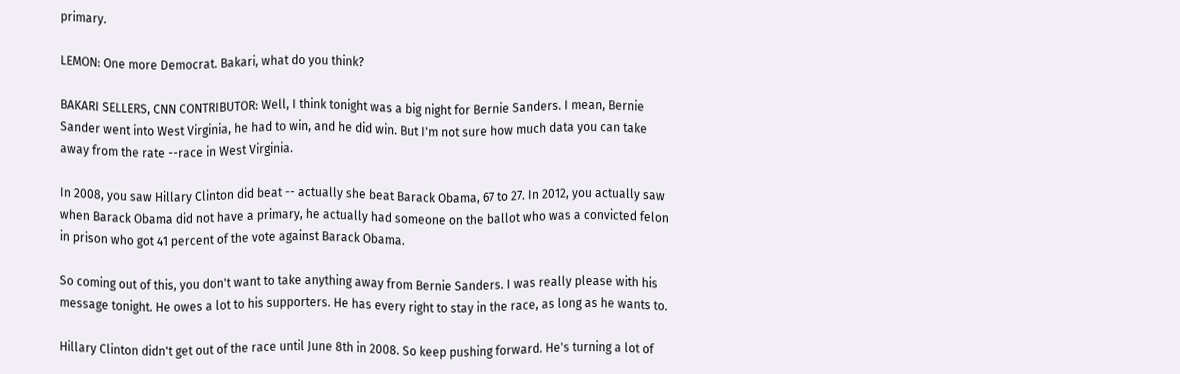primary.

LEMON: One more Democrat. Bakari, what do you think?

BAKARI SELLERS, CNN CONTRIBUTOR: Well, I think tonight was a big night for Bernie Sanders. I mean, Bernie Sander went into West Virginia, he had to win, and he did win. But I'm not sure how much data you can take away from the rate --race in West Virginia.

In 2008, you saw Hillary Clinton did beat -- actually she beat Barack Obama, 67 to 27. In 2012, you actually saw when Barack Obama did not have a primary, he actually had someone on the ballot who was a convicted felon in prison who got 41 percent of the vote against Barack Obama.

So coming out of this, you don't want to take anything away from Bernie Sanders. I was really please with his message tonight. He owes a lot to his supporters. He has every right to stay in the race, as long as he wants to.

Hillary Clinton didn't get out of the race until June 8th in 2008. So keep pushing forward. He's turning a lot of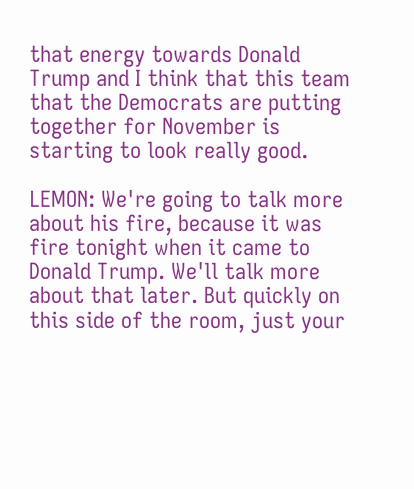that energy towards Donald Trump and I think that this team that the Democrats are putting together for November is starting to look really good.

LEMON: We're going to talk more about his fire, because it was fire tonight when it came to Donald Trump. We'll talk more about that later. But quickly on this side of the room, just your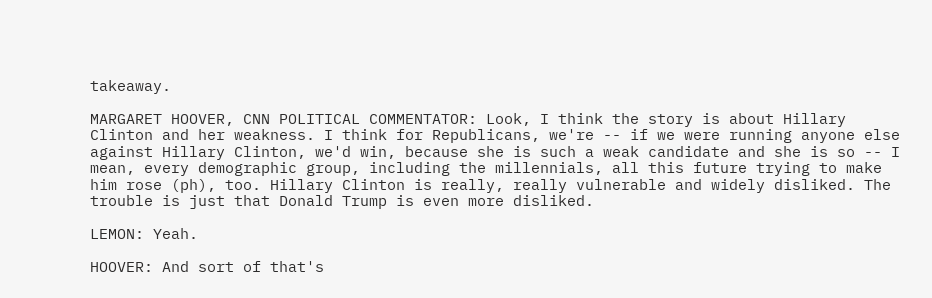takeaway.

MARGARET HOOVER, CNN POLITICAL COMMENTATOR: Look, I think the story is about Hillary Clinton and her weakness. I think for Republicans, we're -- if we were running anyone else against Hillary Clinton, we'd win, because she is such a weak candidate and she is so -- I mean, every demographic group, including the millennials, all this future trying to make him rose (ph), too. Hillary Clinton is really, really vulnerable and widely disliked. The trouble is just that Donald Trump is even more disliked.

LEMON: Yeah.

HOOVER: And sort of that's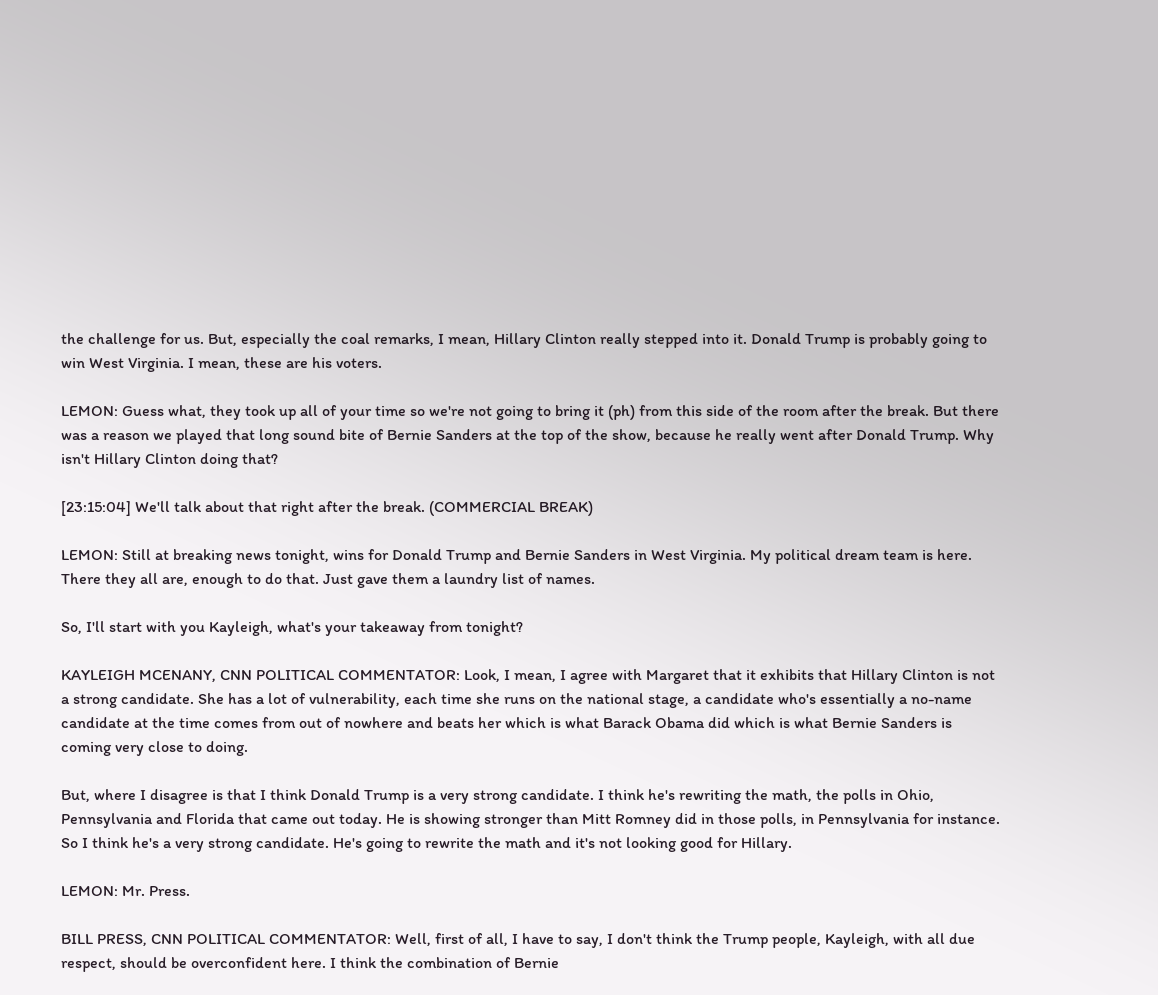the challenge for us. But, especially the coal remarks, I mean, Hillary Clinton really stepped into it. Donald Trump is probably going to win West Virginia. I mean, these are his voters.

LEMON: Guess what, they took up all of your time so we're not going to bring it (ph) from this side of the room after the break. But there was a reason we played that long sound bite of Bernie Sanders at the top of the show, because he really went after Donald Trump. Why isn't Hillary Clinton doing that?

[23:15:04] We'll talk about that right after the break. (COMMERCIAL BREAK)

LEMON: Still at breaking news tonight, wins for Donald Trump and Bernie Sanders in West Virginia. My political dream team is here. There they all are, enough to do that. Just gave them a laundry list of names.

So, I'll start with you Kayleigh, what's your takeaway from tonight?

KAYLEIGH MCENANY, CNN POLITICAL COMMENTATOR: Look, I mean, I agree with Margaret that it exhibits that Hillary Clinton is not a strong candidate. She has a lot of vulnerability, each time she runs on the national stage, a candidate who's essentially a no-name candidate at the time comes from out of nowhere and beats her which is what Barack Obama did which is what Bernie Sanders is coming very close to doing.

But, where I disagree is that I think Donald Trump is a very strong candidate. I think he's rewriting the math, the polls in Ohio, Pennsylvania and Florida that came out today. He is showing stronger than Mitt Romney did in those polls, in Pennsylvania for instance. So I think he's a very strong candidate. He's going to rewrite the math and it's not looking good for Hillary.

LEMON: Mr. Press.

BILL PRESS, CNN POLITICAL COMMENTATOR: Well, first of all, I have to say, I don't think the Trump people, Kayleigh, with all due respect, should be overconfident here. I think the combination of Bernie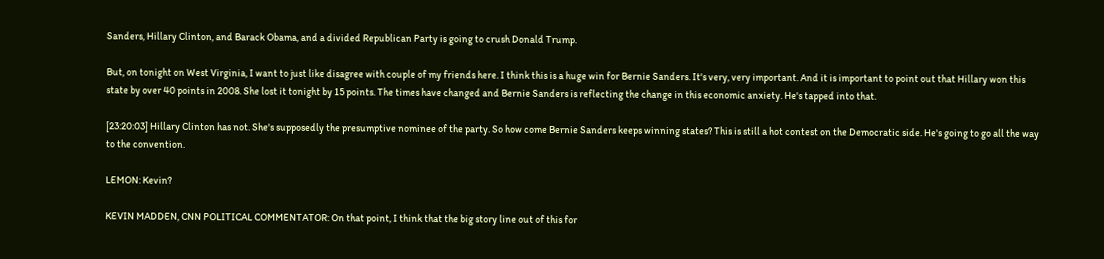Sanders, Hillary Clinton, and Barack Obama, and a divided Republican Party is going to crush Donald Trump.

But, on tonight on West Virginia, I want to just like disagree with couple of my friends here. I think this is a huge win for Bernie Sanders. It's very, very important. And it is important to point out that Hillary won this state by over 40 points in 2008. She lost it tonight by 15 points. The times have changed and Bernie Sanders is reflecting the change in this economic anxiety. He's tapped into that.

[23:20:03] Hillary Clinton has not. She's supposedly the presumptive nominee of the party. So how come Bernie Sanders keeps winning states? This is still a hot contest on the Democratic side. He's going to go all the way to the convention.

LEMON: Kevin?

KEVIN MADDEN, CNN POLITICAL COMMENTATOR: On that point, I think that the big story line out of this for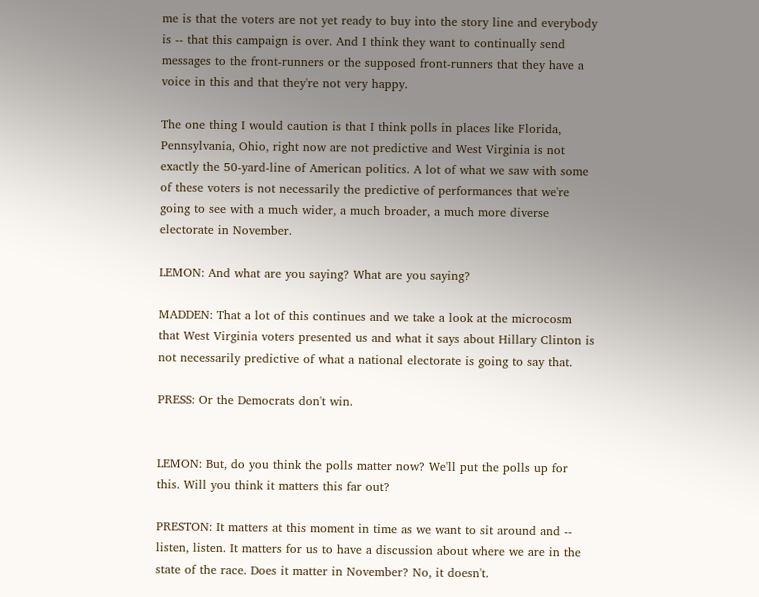me is that the voters are not yet ready to buy into the story line and everybody is -- that this campaign is over. And I think they want to continually send messages to the front-runners or the supposed front-runners that they have a voice in this and that they're not very happy.

The one thing I would caution is that I think polls in places like Florida, Pennsylvania, Ohio, right now are not predictive and West Virginia is not exactly the 50-yard-line of American politics. A lot of what we saw with some of these voters is not necessarily the predictive of performances that we're going to see with a much wider, a much broader, a much more diverse electorate in November.

LEMON: And what are you saying? What are you saying?

MADDEN: That a lot of this continues and we take a look at the microcosm that West Virginia voters presented us and what it says about Hillary Clinton is not necessarily predictive of what a national electorate is going to say that.

PRESS: Or the Democrats don't win.


LEMON: But, do you think the polls matter now? We'll put the polls up for this. Will you think it matters this far out?

PRESTON: It matters at this moment in time as we want to sit around and -- listen, listen. It matters for us to have a discussion about where we are in the state of the race. Does it matter in November? No, it doesn't.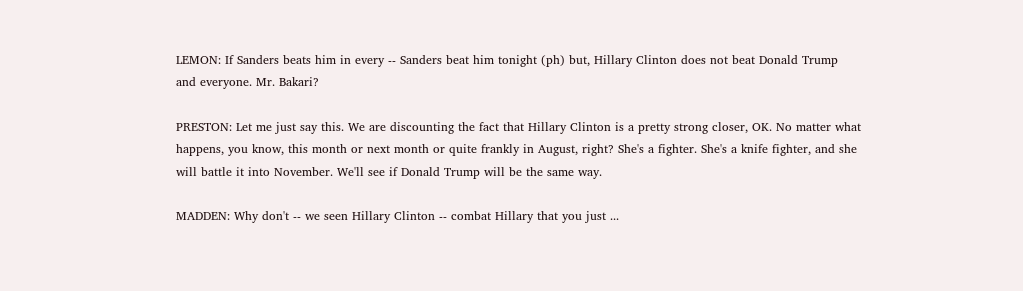LEMON: If Sanders beats him in every -- Sanders beat him tonight (ph) but, Hillary Clinton does not beat Donald Trump and everyone. Mr. Bakari?

PRESTON: Let me just say this. We are discounting the fact that Hillary Clinton is a pretty strong closer, OK. No matter what happens, you know, this month or next month or quite frankly in August, right? She's a fighter. She's a knife fighter, and she will battle it into November. We'll see if Donald Trump will be the same way.

MADDEN: Why don't -- we seen Hillary Clinton -- combat Hillary that you just ...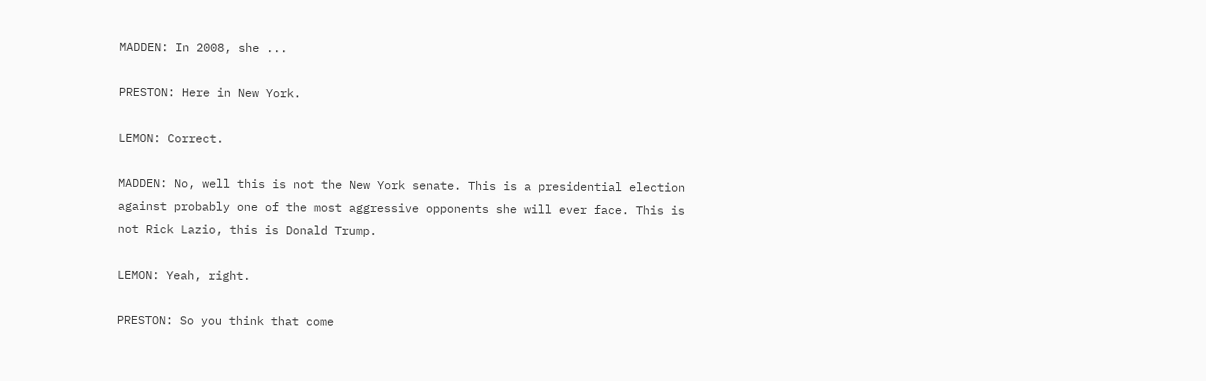MADDEN: In 2008, she ...

PRESTON: Here in New York.

LEMON: Correct.

MADDEN: No, well this is not the New York senate. This is a presidential election against probably one of the most aggressive opponents she will ever face. This is not Rick Lazio, this is Donald Trump.

LEMON: Yeah, right.

PRESTON: So you think that come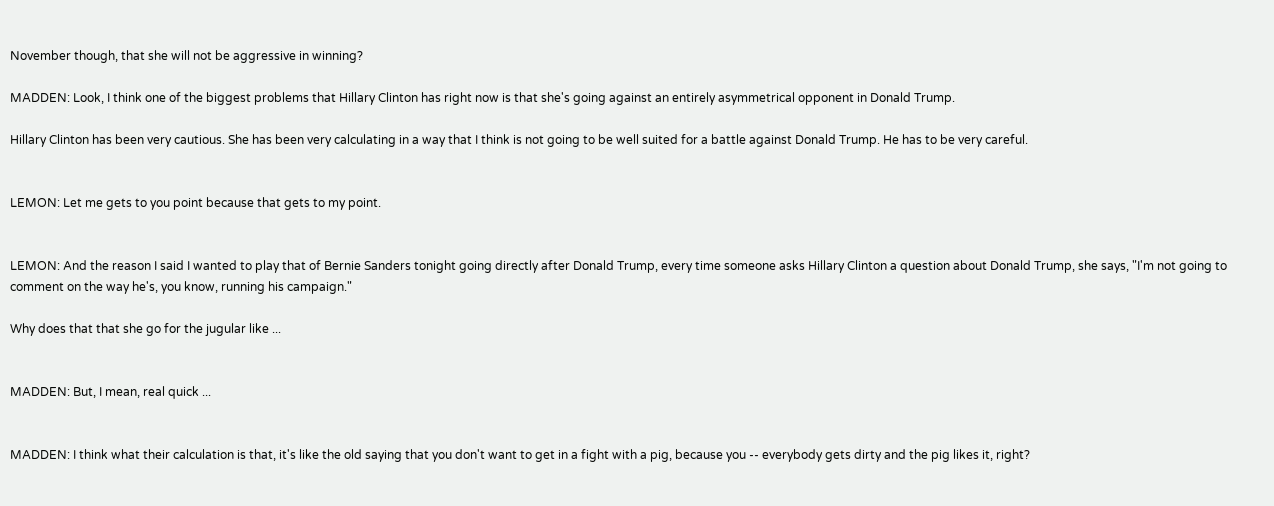November though, that she will not be aggressive in winning?

MADDEN: Look, I think one of the biggest problems that Hillary Clinton has right now is that she's going against an entirely asymmetrical opponent in Donald Trump.

Hillary Clinton has been very cautious. She has been very calculating in a way that I think is not going to be well suited for a battle against Donald Trump. He has to be very careful.


LEMON: Let me gets to you point because that gets to my point.


LEMON: And the reason I said I wanted to play that of Bernie Sanders tonight going directly after Donald Trump, every time someone asks Hillary Clinton a question about Donald Trump, she says, "I'm not going to comment on the way he's, you know, running his campaign."

Why does that that she go for the jugular like ...


MADDEN: But, I mean, real quick ...


MADDEN: I think what their calculation is that, it's like the old saying that you don't want to get in a fight with a pig, because you -- everybody gets dirty and the pig likes it, right?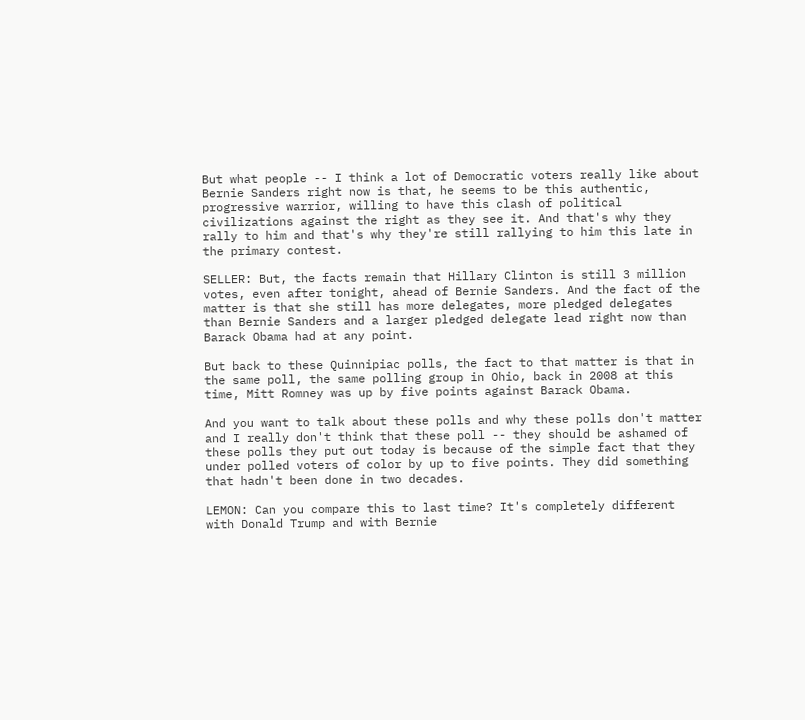But what people -- I think a lot of Democratic voters really like about Bernie Sanders right now is that, he seems to be this authentic, progressive warrior, willing to have this clash of political civilizations against the right as they see it. And that's why they rally to him and that's why they're still rallying to him this late in the primary contest.

SELLER: But, the facts remain that Hillary Clinton is still 3 million votes, even after tonight, ahead of Bernie Sanders. And the fact of the matter is that she still has more delegates, more pledged delegates than Bernie Sanders and a larger pledged delegate lead right now than Barack Obama had at any point.

But back to these Quinnipiac polls, the fact to that matter is that in the same poll, the same polling group in Ohio, back in 2008 at this time, Mitt Romney was up by five points against Barack Obama.

And you want to talk about these polls and why these polls don't matter and I really don't think that these poll -- they should be ashamed of these polls they put out today is because of the simple fact that they under polled voters of color by up to five points. They did something that hadn't been done in two decades.

LEMON: Can you compare this to last time? It's completely different with Donald Trump and with Bernie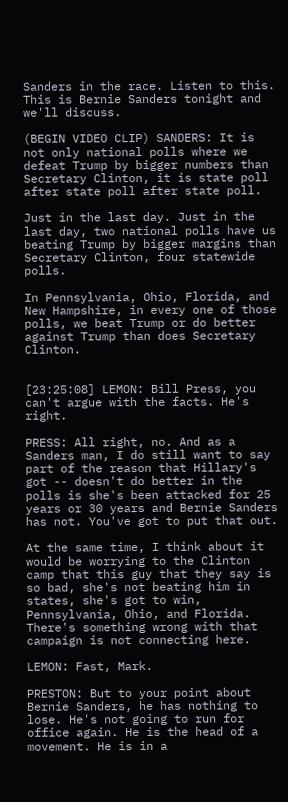Sanders in the race. Listen to this. This is Bernie Sanders tonight and we'll discuss.

(BEGIN VIDEO CLIP) SANDERS: It is not only national polls where we defeat Trump by bigger numbers than Secretary Clinton, it is state poll after state poll after state poll.

Just in the last day. Just in the last day, two national polls have us beating Trump by bigger margins than Secretary Clinton, four statewide polls.

In Pennsylvania, Ohio, Florida, and New Hampshire, in every one of those polls, we beat Trump or do better against Trump than does Secretary Clinton.


[23:25:08] LEMON: Bill Press, you can't argue with the facts. He's right.

PRESS: All right, no. And as a Sanders man, I do still want to say part of the reason that Hillary's got -- doesn't do better in the polls is she's been attacked for 25 years or 30 years and Bernie Sanders has not. You've got to put that out.

At the same time, I think about it would be worrying to the Clinton camp that this guy that they say is so bad, she's not beating him in states, she's got to win, Pennsylvania, Ohio, and Florida. There's something wrong with that campaign is not connecting here.

LEMON: Fast, Mark.

PRESTON: But to your point about Bernie Sanders, he has nothing to lose. He's not going to run for office again. He is the head of a movement. He is in a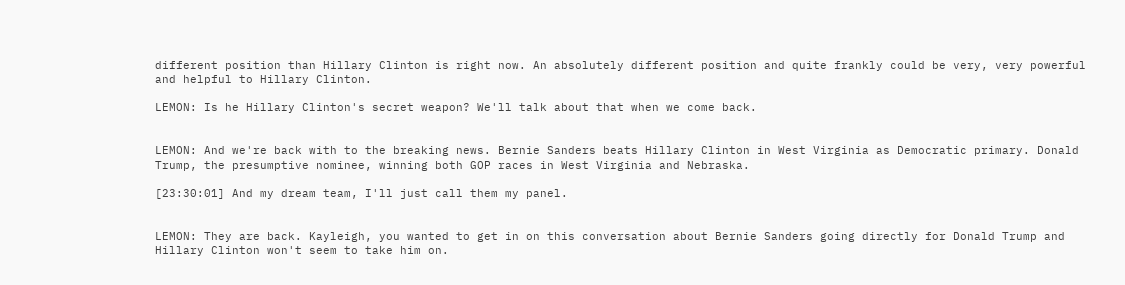different position than Hillary Clinton is right now. An absolutely different position and quite frankly could be very, very powerful and helpful to Hillary Clinton.

LEMON: Is he Hillary Clinton's secret weapon? We'll talk about that when we come back.


LEMON: And we're back with to the breaking news. Bernie Sanders beats Hillary Clinton in West Virginia as Democratic primary. Donald Trump, the presumptive nominee, winning both GOP races in West Virginia and Nebraska.

[23:30:01] And my dream team, I'll just call them my panel.


LEMON: They are back. Kayleigh, you wanted to get in on this conversation about Bernie Sanders going directly for Donald Trump and Hillary Clinton won't seem to take him on.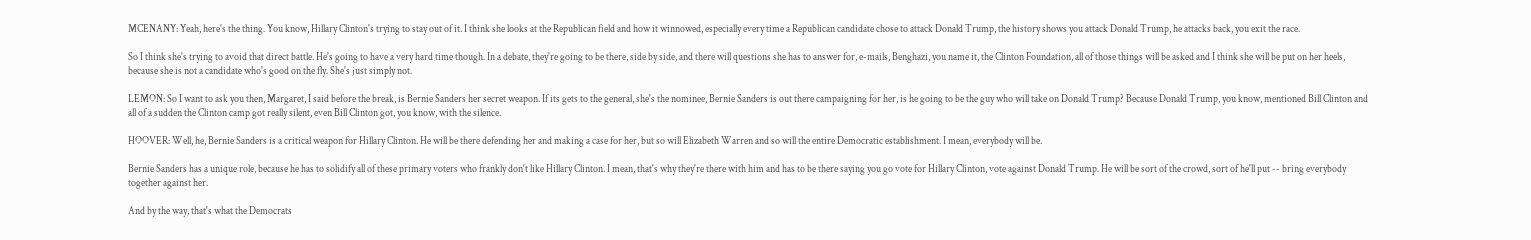MCENANY: Yeah, here's the thing. You know, Hillary Clinton's trying to stay out of it. I think she looks at the Republican field and how it winnowed, especially every time a Republican candidate chose to attack Donald Trump, the history shows you attack Donald Trump, he attacks back, you exit the race.

So I think she's trying to avoid that direct battle. He's going to have a very hard time though. In a debate, they're going to be there, side by side, and there will questions she has to answer for, e-mails, Benghazi, you name it, the Clinton Foundation, all of those things will be asked and I think she will be put on her heels, because she is not a candidate who's good on the fly. She's just simply not.

LEMON: So I want to ask you then, Margaret, I said before the break, is Bernie Sanders her secret weapon. If its gets to the general, she's the nominee, Bernie Sanders is out there campaigning for her, is he going to be the guy who will take on Donald Trump? Because Donald Trump, you know, mentioned Bill Clinton and all of a sudden the Clinton camp got really silent, even Bill Clinton got, you know, with the silence.

HOOVER: Well, he, Bernie Sanders is a critical weapon for Hillary Clinton. He will be there defending her and making a case for her, but so will Elizabeth Warren and so will the entire Democratic establishment. I mean, everybody will be.

Bernie Sanders has a unique role, because he has to solidify all of these primary voters who frankly don't like Hillary Clinton. I mean, that's why they're there with him and has to be there saying you go vote for Hillary Clinton, vote against Donald Trump. He will be sort of the crowd, sort of he'll put -- bring everybody together against her.

And by the way, that's what the Democrats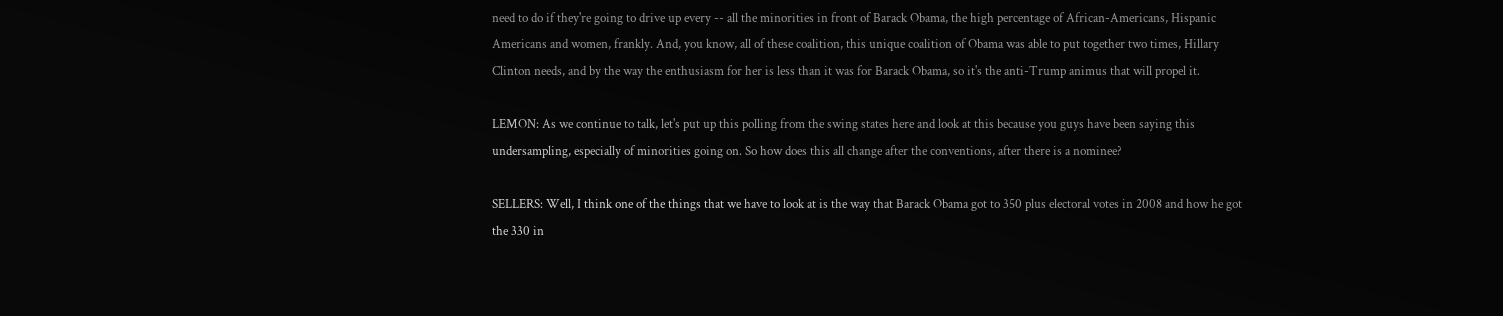need to do if they're going to drive up every -- all the minorities in front of Barack Obama, the high percentage of African-Americans, Hispanic Americans and women, frankly. And, you know, all of these coalition, this unique coalition of Obama was able to put together two times, Hillary Clinton needs, and by the way the enthusiasm for her is less than it was for Barack Obama, so it's the anti-Trump animus that will propel it.

LEMON: As we continue to talk, let's put up this polling from the swing states here and look at this because you guys have been saying this undersampling, especially of minorities going on. So how does this all change after the conventions, after there is a nominee?

SELLERS: Well, I think one of the things that we have to look at is the way that Barack Obama got to 350 plus electoral votes in 2008 and how he got the 330 in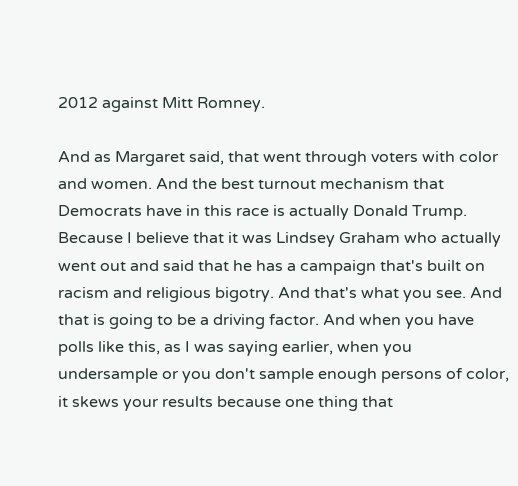2012 against Mitt Romney.

And as Margaret said, that went through voters with color and women. And the best turnout mechanism that Democrats have in this race is actually Donald Trump. Because I believe that it was Lindsey Graham who actually went out and said that he has a campaign that's built on racism and religious bigotry. And that's what you see. And that is going to be a driving factor. And when you have polls like this, as I was saying earlier, when you undersample or you don't sample enough persons of color, it skews your results because one thing that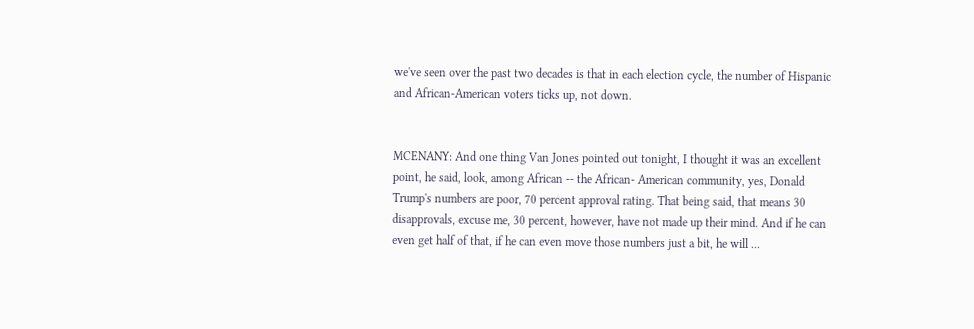we've seen over the past two decades is that in each election cycle, the number of Hispanic and African-American voters ticks up, not down.


MCENANY: And one thing Van Jones pointed out tonight, I thought it was an excellent point, he said, look, among African -- the African- American community, yes, Donald Trump's numbers are poor, 70 percent approval rating. That being said, that means 30 disapprovals, excuse me, 30 percent, however, have not made up their mind. And if he can even get half of that, if he can even move those numbers just a bit, he will ...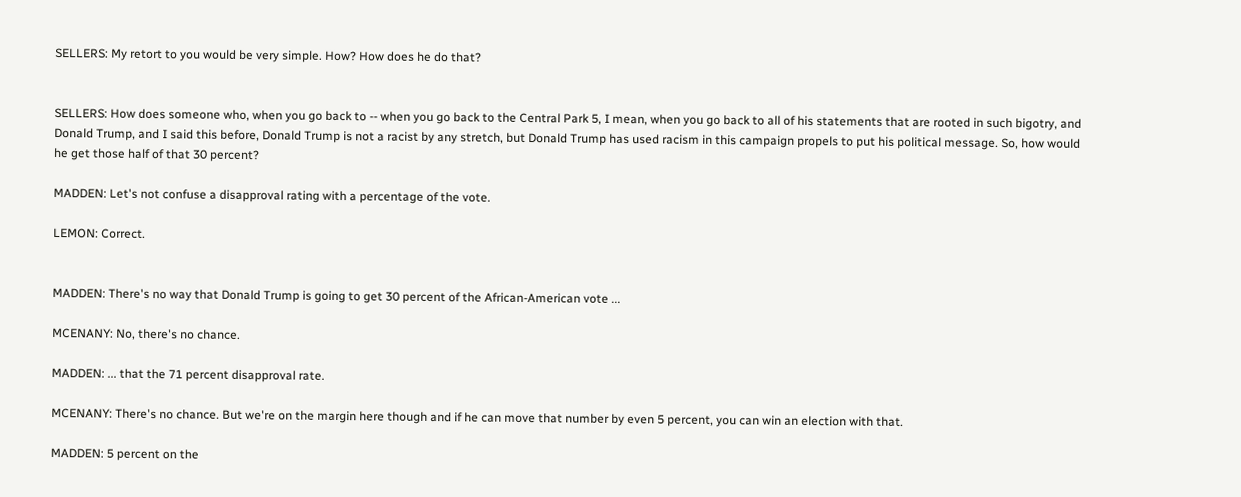SELLERS: My retort to you would be very simple. How? How does he do that?


SELLERS: How does someone who, when you go back to -- when you go back to the Central Park 5, I mean, when you go back to all of his statements that are rooted in such bigotry, and Donald Trump, and I said this before, Donald Trump is not a racist by any stretch, but Donald Trump has used racism in this campaign propels to put his political message. So, how would he get those half of that 30 percent?

MADDEN: Let's not confuse a disapproval rating with a percentage of the vote.

LEMON: Correct.


MADDEN: There's no way that Donald Trump is going to get 30 percent of the African-American vote ...

MCENANY: No, there's no chance.

MADDEN: ... that the 71 percent disapproval rate.

MCENANY: There's no chance. But we're on the margin here though and if he can move that number by even 5 percent, you can win an election with that.

MADDEN: 5 percent on the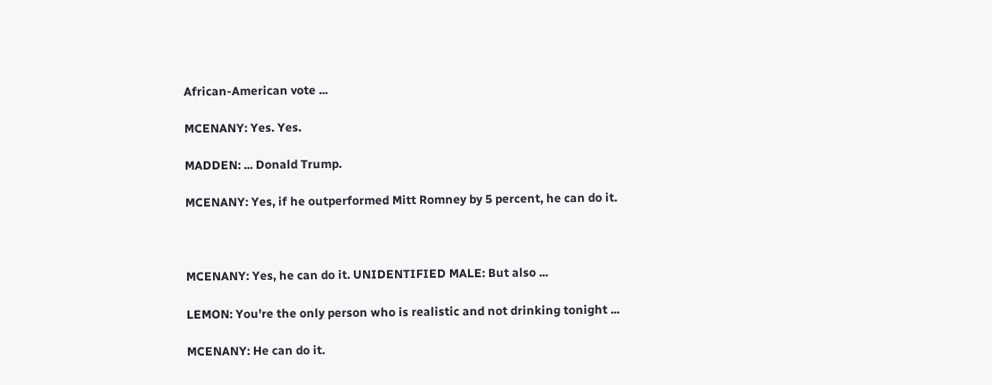African-American vote ...

MCENANY: Yes. Yes.

MADDEN: ... Donald Trump.

MCENANY: Yes, if he outperformed Mitt Romney by 5 percent, he can do it.



MCENANY: Yes, he can do it. UNIDENTIFIED MALE: But also ...

LEMON: You're the only person who is realistic and not drinking tonight ...

MCENANY: He can do it.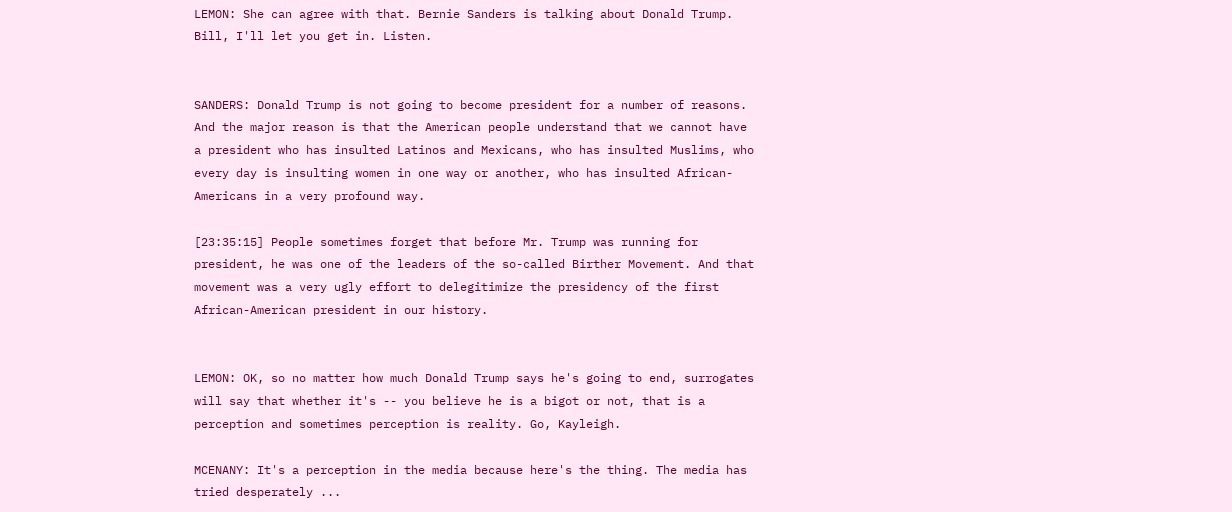LEMON: She can agree with that. Bernie Sanders is talking about Donald Trump. Bill, I'll let you get in. Listen.


SANDERS: Donald Trump is not going to become president for a number of reasons. And the major reason is that the American people understand that we cannot have a president who has insulted Latinos and Mexicans, who has insulted Muslims, who every day is insulting women in one way or another, who has insulted African-Americans in a very profound way.

[23:35:15] People sometimes forget that before Mr. Trump was running for president, he was one of the leaders of the so-called Birther Movement. And that movement was a very ugly effort to delegitimize the presidency of the first African-American president in our history.


LEMON: OK, so no matter how much Donald Trump says he's going to end, surrogates will say that whether it's -- you believe he is a bigot or not, that is a perception and sometimes perception is reality. Go, Kayleigh.

MCENANY: It's a perception in the media because here's the thing. The media has tried desperately ...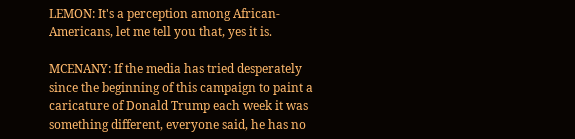LEMON: It's a perception among African-Americans, let me tell you that, yes it is.

MCENANY: If the media has tried desperately since the beginning of this campaign to paint a caricature of Donald Trump each week it was something different, everyone said, he has no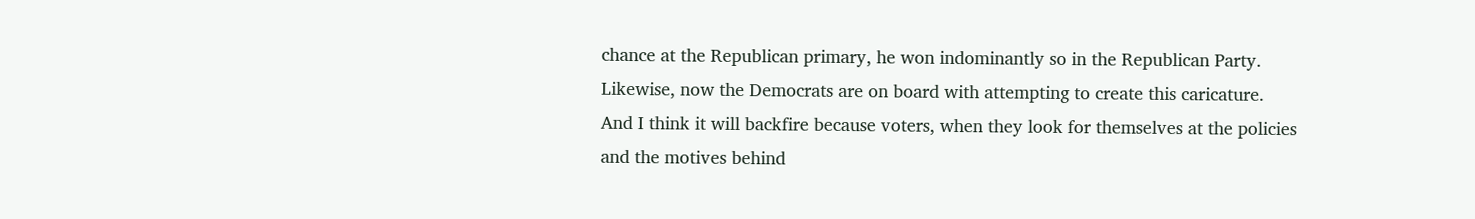chance at the Republican primary, he won indominantly so in the Republican Party. Likewise, now the Democrats are on board with attempting to create this caricature. And I think it will backfire because voters, when they look for themselves at the policies and the motives behind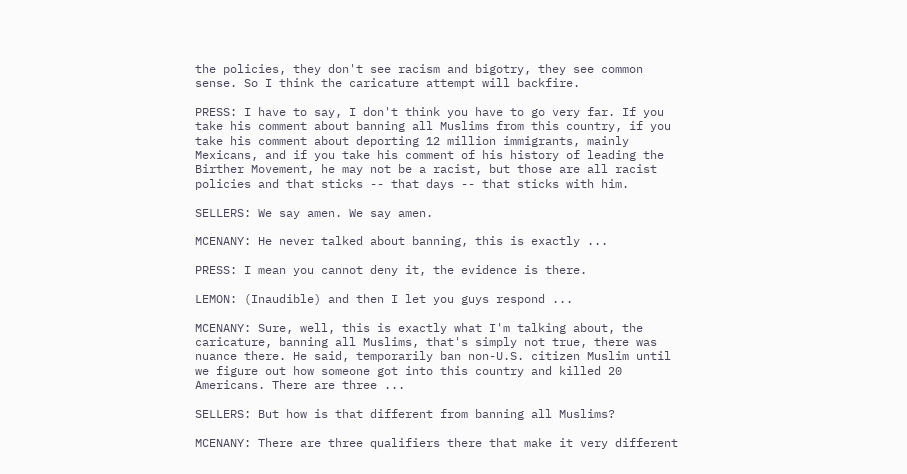the policies, they don't see racism and bigotry, they see common sense. So I think the caricature attempt will backfire.

PRESS: I have to say, I don't think you have to go very far. If you take his comment about banning all Muslims from this country, if you take his comment about deporting 12 million immigrants, mainly Mexicans, and if you take his comment of his history of leading the Birther Movement, he may not be a racist, but those are all racist policies and that sticks -- that days -- that sticks with him.

SELLERS: We say amen. We say amen.

MCENANY: He never talked about banning, this is exactly ...

PRESS: I mean you cannot deny it, the evidence is there.

LEMON: (Inaudible) and then I let you guys respond ...

MCENANY: Sure, well, this is exactly what I'm talking about, the caricature, banning all Muslims, that's simply not true, there was nuance there. He said, temporarily ban non-U.S. citizen Muslim until we figure out how someone got into this country and killed 20 Americans. There are three ...

SELLERS: But how is that different from banning all Muslims?

MCENANY: There are three qualifiers there that make it very different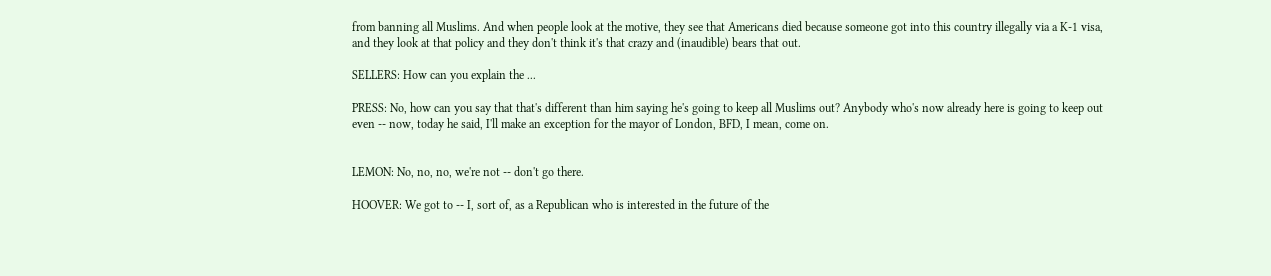from banning all Muslims. And when people look at the motive, they see that Americans died because someone got into this country illegally via a K-1 visa, and they look at that policy and they don't think it's that crazy and (inaudible) bears that out.

SELLERS: How can you explain the ...

PRESS: No, how can you say that that's different than him saying he's going to keep all Muslims out? Anybody who's now already here is going to keep out even -- now, today he said, I'll make an exception for the mayor of London, BFD, I mean, come on.


LEMON: No, no, no, we're not -- don't go there.

HOOVER: We got to -- I, sort of, as a Republican who is interested in the future of the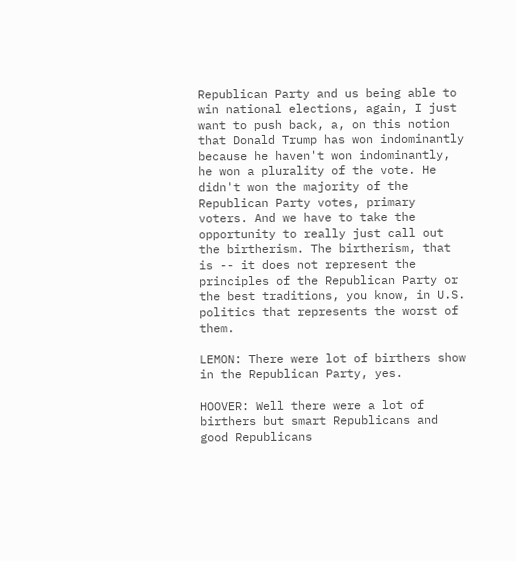Republican Party and us being able to win national elections, again, I just want to push back, a, on this notion that Donald Trump has won indominantly because he haven't won indominantly, he won a plurality of the vote. He didn't won the majority of the Republican Party votes, primary voters. And we have to take the opportunity to really just call out the birtherism. The birtherism, that is -- it does not represent the principles of the Republican Party or the best traditions, you know, in U.S. politics that represents the worst of them.

LEMON: There were lot of birthers show in the Republican Party, yes.

HOOVER: Well there were a lot of birthers but smart Republicans and good Republicans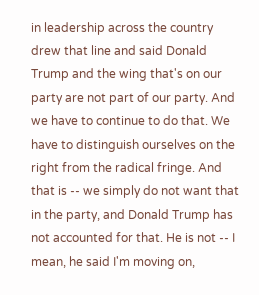in leadership across the country drew that line and said Donald Trump and the wing that's on our party are not part of our party. And we have to continue to do that. We have to distinguish ourselves on the right from the radical fringe. And that is -- we simply do not want that in the party, and Donald Trump has not accounted for that. He is not -- I mean, he said I'm moving on,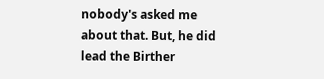nobody's asked me about that. But, he did lead the Birther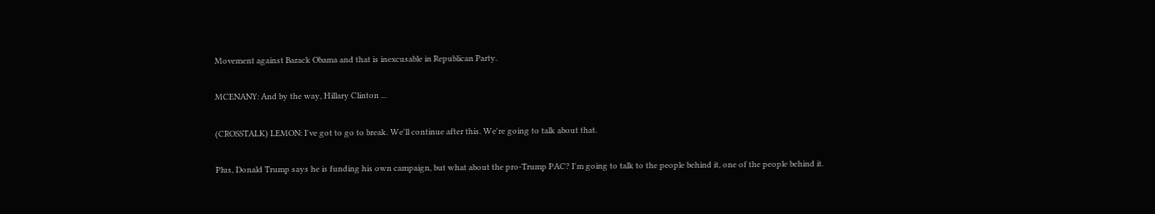Movement against Barack Obama and that is inexcusable in Republican Party.

MCENANY: And by the way, Hillary Clinton ...

(CROSSTALK) LEMON: I've got to go to break. We'll continue after this. We're going to talk about that.

Plus, Donald Trump says he is funding his own campaign, but what about the pro-Trump PAC? I'm going to talk to the people behind it, one of the people behind it.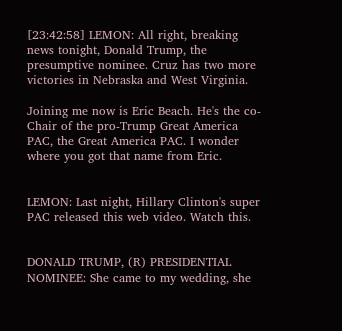[23:42:58] LEMON: All right, breaking news tonight, Donald Trump, the presumptive nominee. Cruz has two more victories in Nebraska and West Virginia.

Joining me now is Eric Beach. He's the co-Chair of the pro-Trump Great America PAC, the Great America PAC. I wonder where you got that name from Eric.


LEMON: Last night, Hillary Clinton's super PAC released this web video. Watch this.


DONALD TRUMP, (R) PRESIDENTIAL NOMINEE: She came to my wedding, she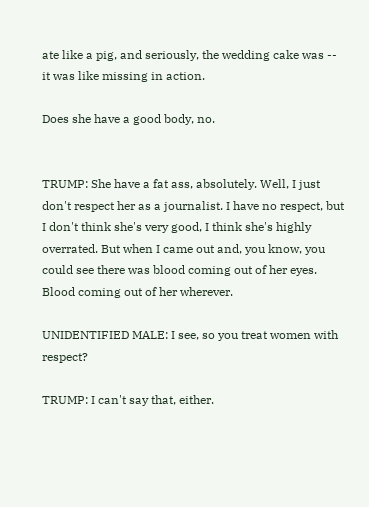ate like a pig, and seriously, the wedding cake was -- it was like missing in action.

Does she have a good body, no.


TRUMP: She have a fat ass, absolutely. Well, I just don't respect her as a journalist. I have no respect, but I don't think she's very good, I think she's highly overrated. But when I came out and, you know, you could see there was blood coming out of her eyes. Blood coming out of her wherever.

UNIDENTIFIED MALE: I see, so you treat women with respect?

TRUMP: I can't say that, either.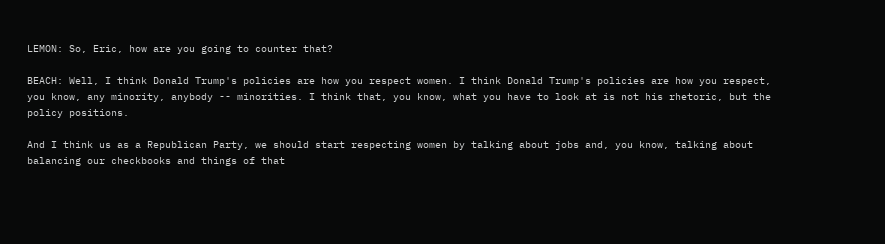LEMON: So, Eric, how are you going to counter that?

BEACH: Well, I think Donald Trump's policies are how you respect women. I think Donald Trump's policies are how you respect, you know, any minority, anybody -- minorities. I think that, you know, what you have to look at is not his rhetoric, but the policy positions.

And I think us as a Republican Party, we should start respecting women by talking about jobs and, you know, talking about balancing our checkbooks and things of that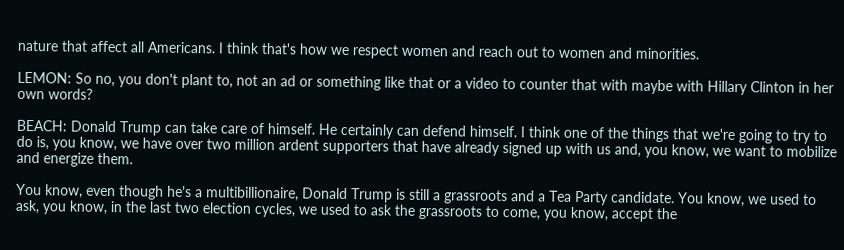nature that affect all Americans. I think that's how we respect women and reach out to women and minorities.

LEMON: So no, you don't plant to, not an ad or something like that or a video to counter that with maybe with Hillary Clinton in her own words?

BEACH: Donald Trump can take care of himself. He certainly can defend himself. I think one of the things that we're going to try to do is, you know, we have over two million ardent supporters that have already signed up with us and, you know, we want to mobilize and energize them.

You know, even though he's a multibillionaire, Donald Trump is still a grassroots and a Tea Party candidate. You know, we used to ask, you know, in the last two election cycles, we used to ask the grassroots to come, you know, accept the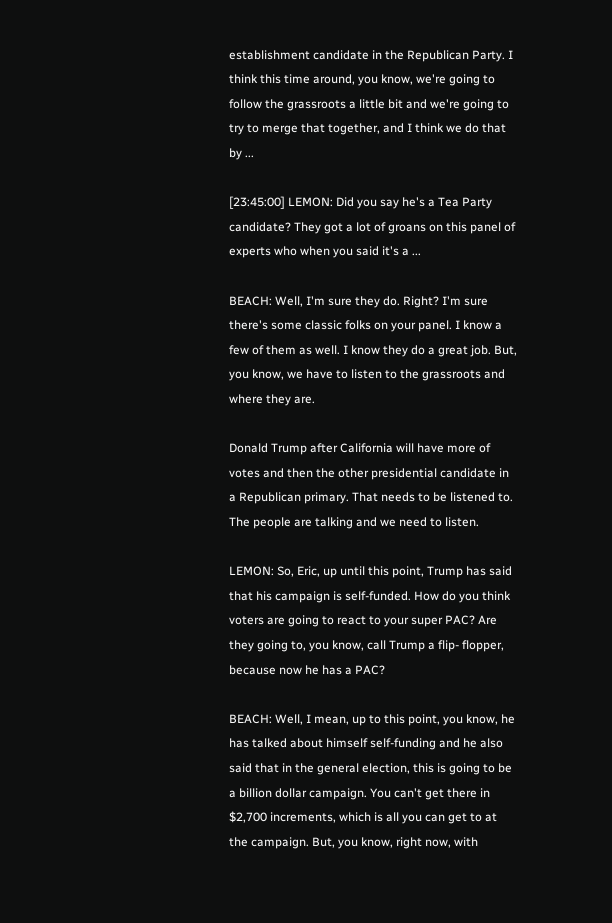establishment candidate in the Republican Party. I think this time around, you know, we're going to follow the grassroots a little bit and we're going to try to merge that together, and I think we do that by ...

[23:45:00] LEMON: Did you say he's a Tea Party candidate? They got a lot of groans on this panel of experts who when you said it's a ...

BEACH: Well, I'm sure they do. Right? I'm sure there's some classic folks on your panel. I know a few of them as well. I know they do a great job. But, you know, we have to listen to the grassroots and where they are.

Donald Trump after California will have more of votes and then the other presidential candidate in a Republican primary. That needs to be listened to. The people are talking and we need to listen.

LEMON: So, Eric, up until this point, Trump has said that his campaign is self-funded. How do you think voters are going to react to your super PAC? Are they going to, you know, call Trump a flip- flopper, because now he has a PAC?

BEACH: Well, I mean, up to this point, you know, he has talked about himself self-funding and he also said that in the general election, this is going to be a billion dollar campaign. You can't get there in $2,700 increments, which is all you can get to at the campaign. But, you know, right now, with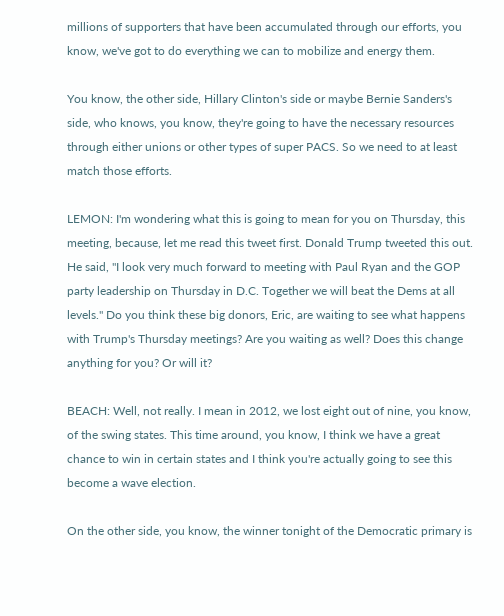millions of supporters that have been accumulated through our efforts, you know, we've got to do everything we can to mobilize and energy them.

You know, the other side, Hillary Clinton's side or maybe Bernie Sanders's side, who knows, you know, they're going to have the necessary resources through either unions or other types of super PACS. So we need to at least match those efforts.

LEMON: I'm wondering what this is going to mean for you on Thursday, this meeting, because, let me read this tweet first. Donald Trump tweeted this out. He said, "I look very much forward to meeting with Paul Ryan and the GOP party leadership on Thursday in D.C. Together we will beat the Dems at all levels." Do you think these big donors, Eric, are waiting to see what happens with Trump's Thursday meetings? Are you waiting as well? Does this change anything for you? Or will it?

BEACH: Well, not really. I mean in 2012, we lost eight out of nine, you know, of the swing states. This time around, you know, I think we have a great chance to win in certain states and I think you're actually going to see this become a wave election.

On the other side, you know, the winner tonight of the Democratic primary is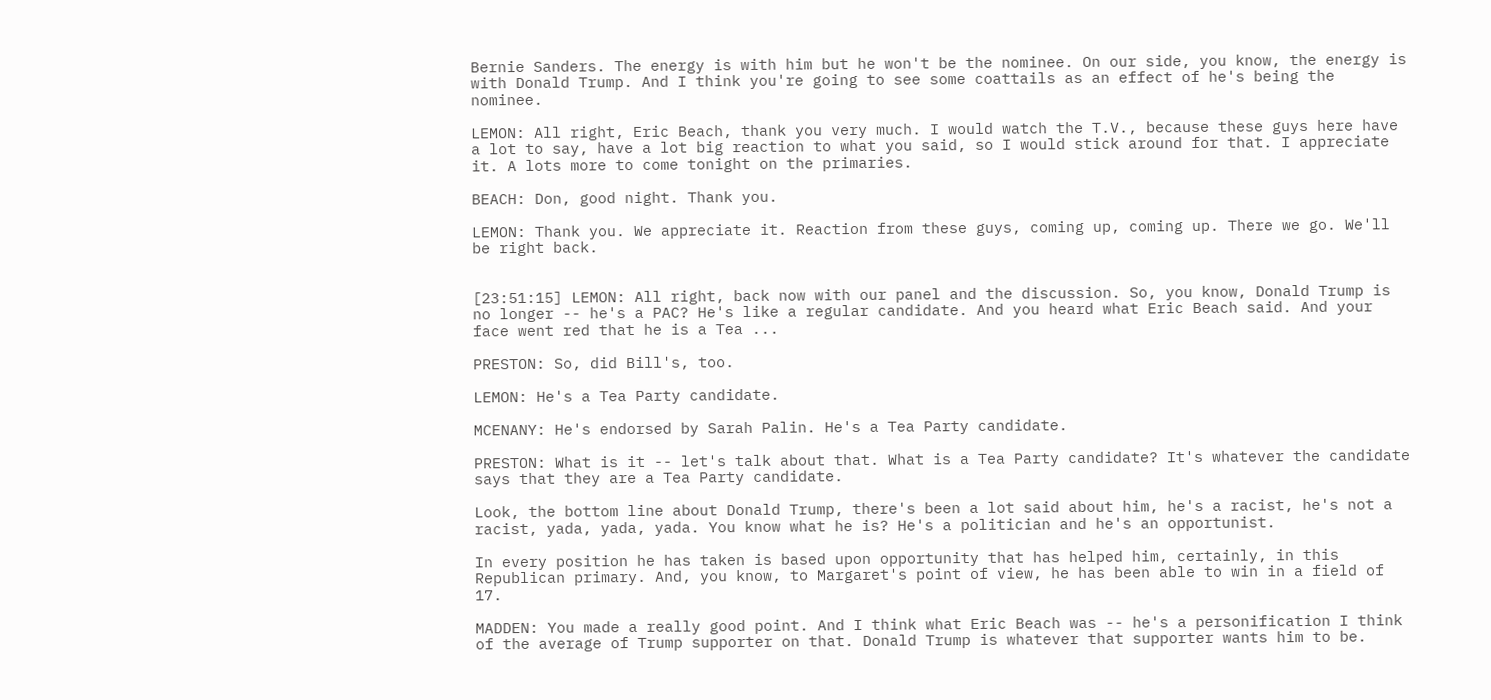Bernie Sanders. The energy is with him but he won't be the nominee. On our side, you know, the energy is with Donald Trump. And I think you're going to see some coattails as an effect of he's being the nominee.

LEMON: All right, Eric Beach, thank you very much. I would watch the T.V., because these guys here have a lot to say, have a lot big reaction to what you said, so I would stick around for that. I appreciate it. A lots more to come tonight on the primaries.

BEACH: Don, good night. Thank you.

LEMON: Thank you. We appreciate it. Reaction from these guys, coming up, coming up. There we go. We'll be right back.


[23:51:15] LEMON: All right, back now with our panel and the discussion. So, you know, Donald Trump is no longer -- he's a PAC? He's like a regular candidate. And you heard what Eric Beach said. And your face went red that he is a Tea ...

PRESTON: So, did Bill's, too.

LEMON: He's a Tea Party candidate.

MCENANY: He's endorsed by Sarah Palin. He's a Tea Party candidate.

PRESTON: What is it -- let's talk about that. What is a Tea Party candidate? It's whatever the candidate says that they are a Tea Party candidate.

Look, the bottom line about Donald Trump, there's been a lot said about him, he's a racist, he's not a racist, yada, yada, yada. You know what he is? He's a politician and he's an opportunist.

In every position he has taken is based upon opportunity that has helped him, certainly, in this Republican primary. And, you know, to Margaret's point of view, he has been able to win in a field of 17.

MADDEN: You made a really good point. And I think what Eric Beach was -- he's a personification I think of the average of Trump supporter on that. Donald Trump is whatever that supporter wants him to be.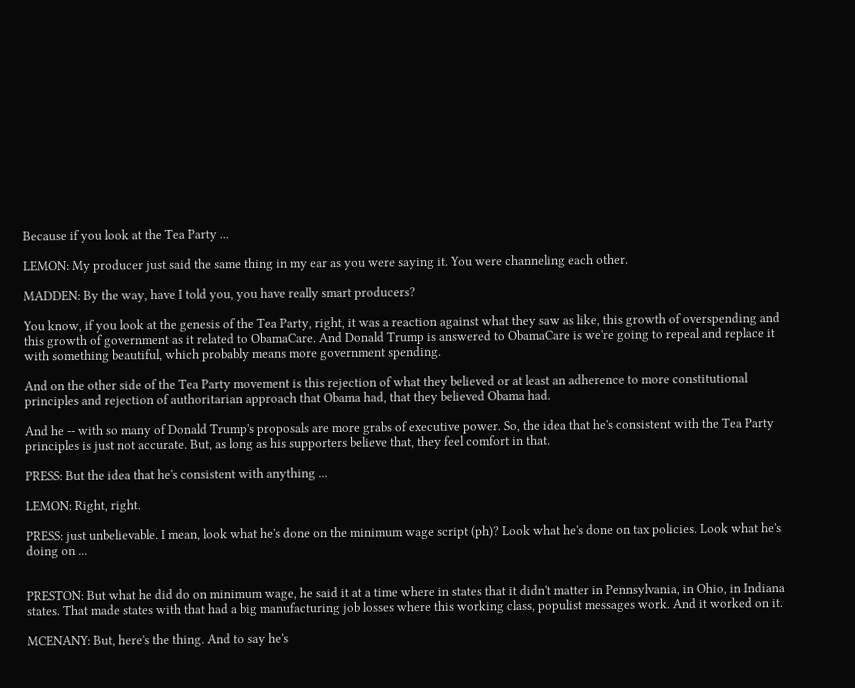Because if you look at the Tea Party ...

LEMON: My producer just said the same thing in my ear as you were saying it. You were channeling each other.

MADDEN: By the way, have I told you, you have really smart producers?

You know, if you look at the genesis of the Tea Party, right, it was a reaction against what they saw as like, this growth of overspending and this growth of government as it related to ObamaCare. And Donald Trump is answered to ObamaCare is we're going to repeal and replace it with something beautiful, which probably means more government spending.

And on the other side of the Tea Party movement is this rejection of what they believed or at least an adherence to more constitutional principles and rejection of authoritarian approach that Obama had, that they believed Obama had.

And he -- with so many of Donald Trump's proposals are more grabs of executive power. So, the idea that he's consistent with the Tea Party principles is just not accurate. But, as long as his supporters believe that, they feel comfort in that.

PRESS: But the idea that he's consistent with anything ...

LEMON: Right, right.

PRESS: just unbelievable. I mean, look what he's done on the minimum wage script (ph)? Look what he's done on tax policies. Look what he's doing on ...


PRESTON: But what he did do on minimum wage, he said it at a time where in states that it didn't matter in Pennsylvania, in Ohio, in Indiana states. That made states with that had a big manufacturing job losses where this working class, populist messages work. And it worked on it.

MCENANY: But, here's the thing. And to say he's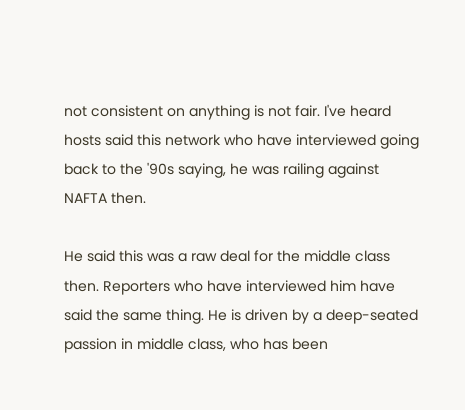not consistent on anything is not fair. I've heard hosts said this network who have interviewed going back to the '90s saying, he was railing against NAFTA then.

He said this was a raw deal for the middle class then. Reporters who have interviewed him have said the same thing. He is driven by a deep-seated passion in middle class, who has been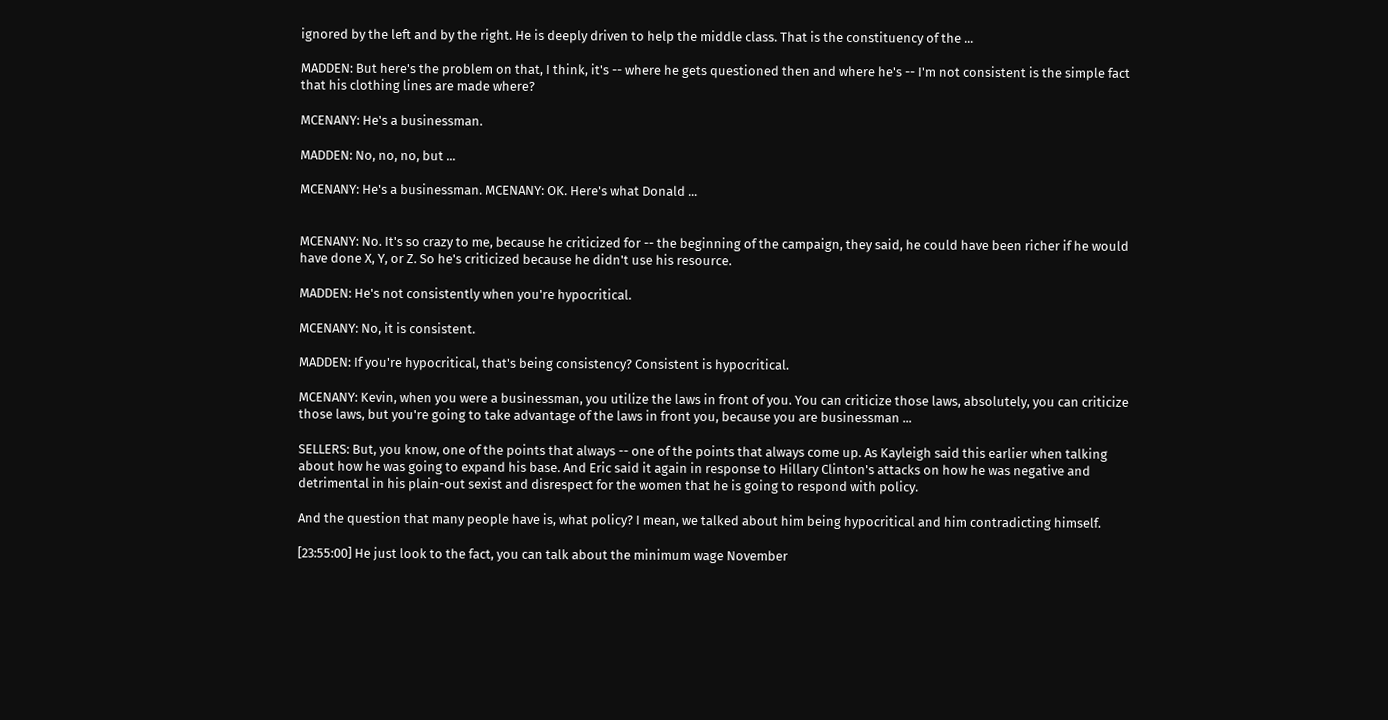ignored by the left and by the right. He is deeply driven to help the middle class. That is the constituency of the ...

MADDEN: But here's the problem on that, I think, it's -- where he gets questioned then and where he's -- I'm not consistent is the simple fact that his clothing lines are made where?

MCENANY: He's a businessman.

MADDEN: No, no, no, but ...

MCENANY: He's a businessman. MCENANY: OK. Here's what Donald ...


MCENANY: No. It's so crazy to me, because he criticized for -- the beginning of the campaign, they said, he could have been richer if he would have done X, Y, or Z. So he's criticized because he didn't use his resource.

MADDEN: He's not consistently when you're hypocritical.

MCENANY: No, it is consistent.

MADDEN: If you're hypocritical, that's being consistency? Consistent is hypocritical.

MCENANY: Kevin, when you were a businessman, you utilize the laws in front of you. You can criticize those laws, absolutely, you can criticize those laws, but you're going to take advantage of the laws in front you, because you are businessman ...

SELLERS: But, you know, one of the points that always -- one of the points that always come up. As Kayleigh said this earlier when talking about how he was going to expand his base. And Eric said it again in response to Hillary Clinton's attacks on how he was negative and detrimental in his plain-out sexist and disrespect for the women that he is going to respond with policy.

And the question that many people have is, what policy? I mean, we talked about him being hypocritical and him contradicting himself.

[23:55:00] He just look to the fact, you can talk about the minimum wage November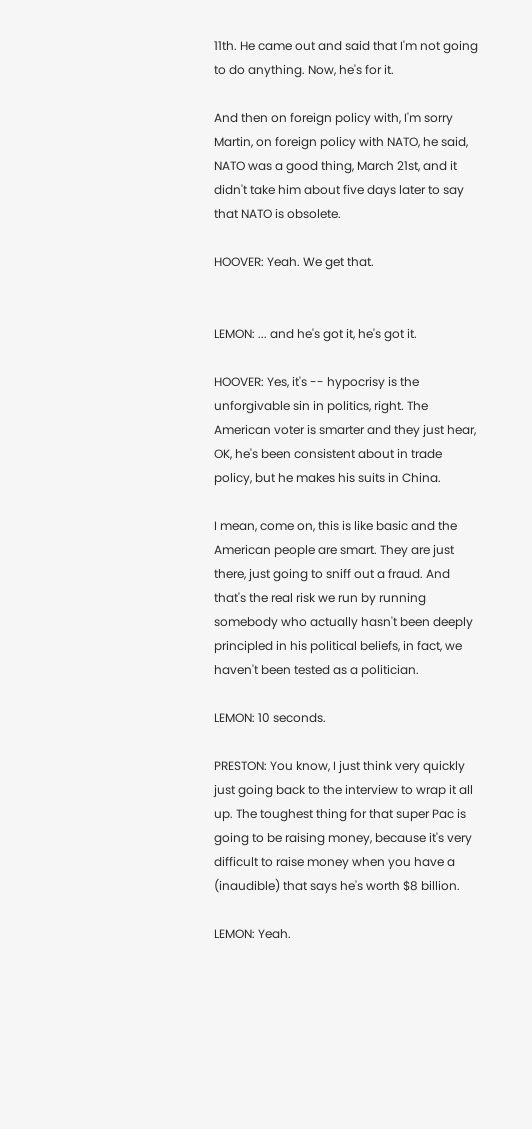11th. He came out and said that I'm not going to do anything. Now, he's for it.

And then on foreign policy with, I'm sorry Martin, on foreign policy with NATO, he said, NATO was a good thing, March 21st, and it didn't take him about five days later to say that NATO is obsolete.

HOOVER: Yeah. We get that.


LEMON: ... and he's got it, he's got it.

HOOVER: Yes, it's -- hypocrisy is the unforgivable sin in politics, right. The American voter is smarter and they just hear, OK, he's been consistent about in trade policy, but he makes his suits in China.

I mean, come on, this is like basic and the American people are smart. They are just there, just going to sniff out a fraud. And that's the real risk we run by running somebody who actually hasn't been deeply principled in his political beliefs, in fact, we haven't been tested as a politician.

LEMON: 10 seconds.

PRESTON: You know, I just think very quickly just going back to the interview to wrap it all up. The toughest thing for that super Pac is going to be raising money, because it's very difficult to raise money when you have a (inaudible) that says he's worth $8 billion.

LEMON: Yeah.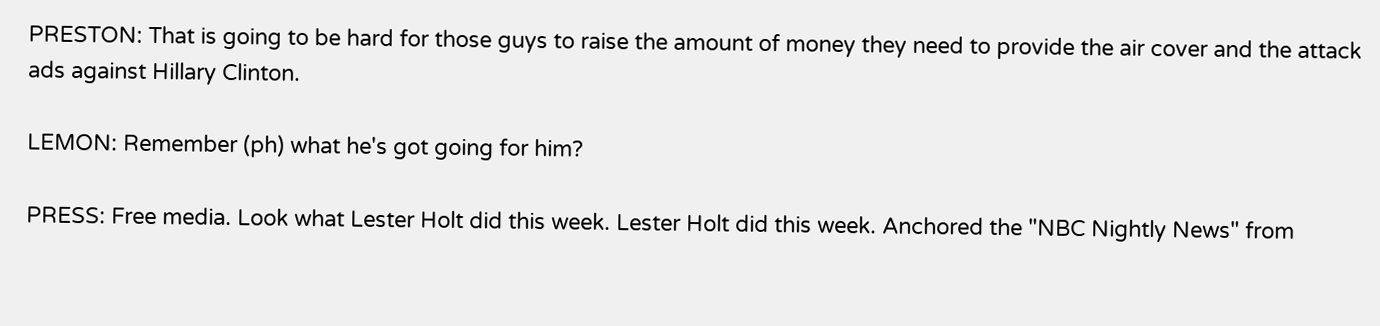PRESTON: That is going to be hard for those guys to raise the amount of money they need to provide the air cover and the attack ads against Hillary Clinton.

LEMON: Remember (ph) what he's got going for him?

PRESS: Free media. Look what Lester Holt did this week. Lester Holt did this week. Anchored the "NBC Nightly News" from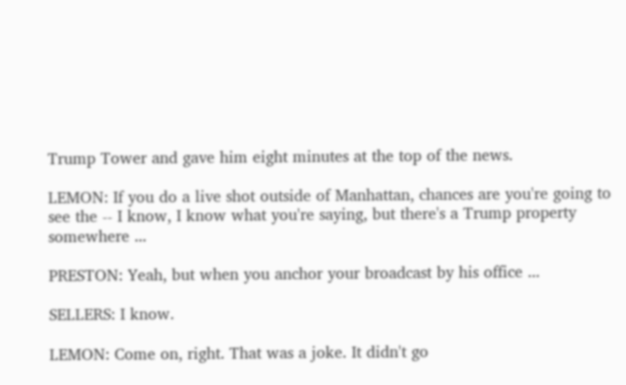Trump Tower and gave him eight minutes at the top of the news.

LEMON: If you do a live shot outside of Manhattan, chances are you're going to see the -- I know, I know what you're saying, but there's a Trump property somewhere ...

PRESTON: Yeah, but when you anchor your broadcast by his office ...

SELLERS: I know.

LEMON: Come on, right. That was a joke. It didn't go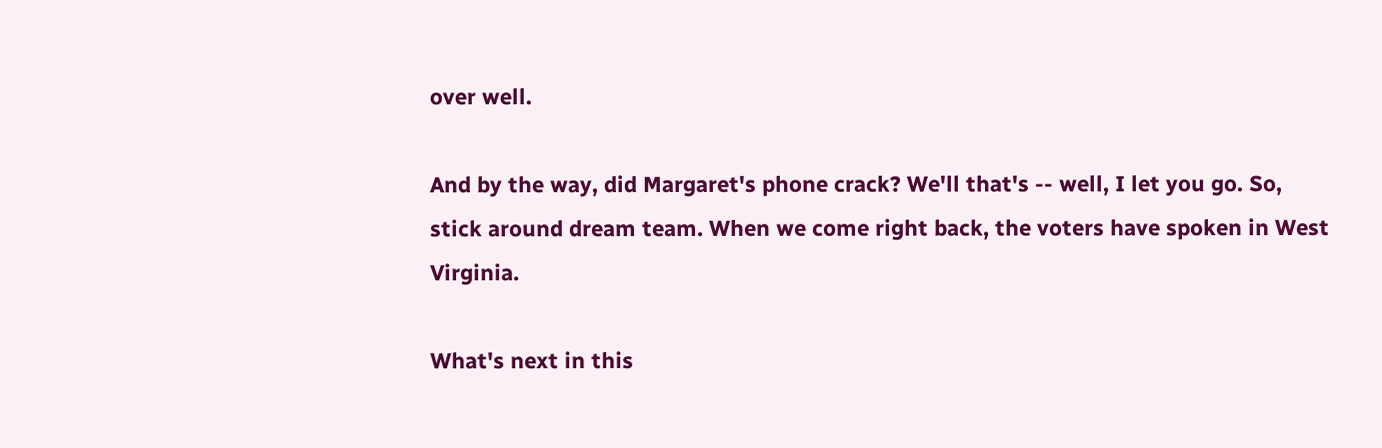over well.

And by the way, did Margaret's phone crack? We'll that's -- well, I let you go. So, stick around dream team. When we come right back, the voters have spoken in West Virginia.

What's next in this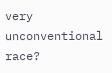very unconventional race?